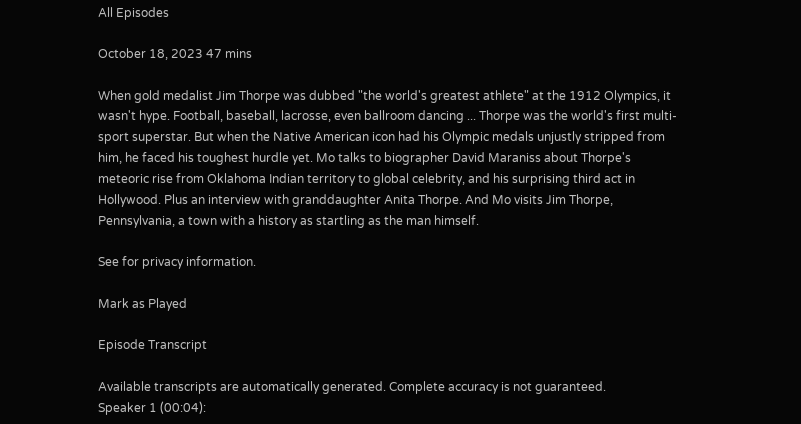All Episodes

October 18, 2023 47 mins

When gold medalist Jim Thorpe was dubbed "the world's greatest athlete" at the 1912 Olympics, it wasn't hype. Football, baseball, lacrosse, even ballroom dancing ... Thorpe was the world's first multi-sport superstar. But when the Native American icon had his Olympic medals unjustly stripped from him, he faced his toughest hurdle yet. Mo talks to biographer David Maraniss about Thorpe's meteoric rise from Oklahoma Indian territory to global celebrity, and his surprising third act in Hollywood. Plus an interview with granddaughter Anita Thorpe. And Mo visits Jim Thorpe, Pennsylvania, a town with a history as startling as the man himself.

See for privacy information.

Mark as Played

Episode Transcript

Available transcripts are automatically generated. Complete accuracy is not guaranteed.
Speaker 1 (00:04):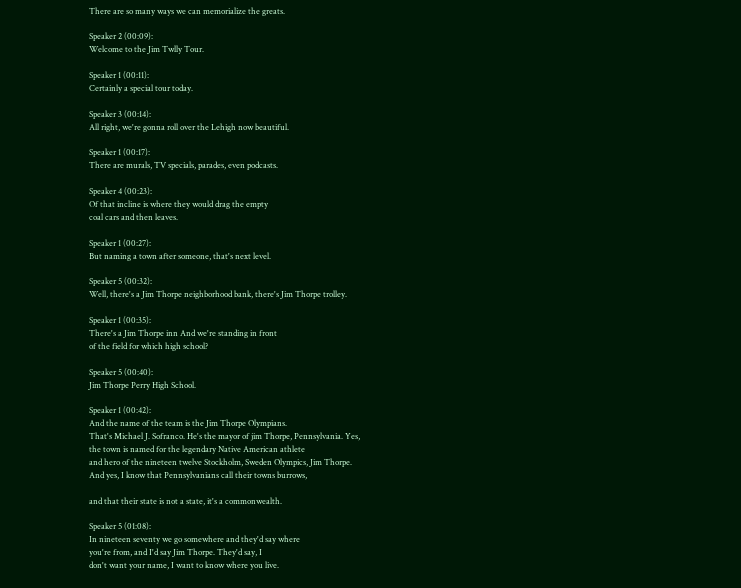There are so many ways we can memorialize the greats.

Speaker 2 (00:09):
Welcome to the Jim Twlly Tour.

Speaker 1 (00:11):
Certainly a special tour today.

Speaker 3 (00:14):
All right, we're gonna roll over the Lehigh now beautiful.

Speaker 1 (00:17):
There are murals, TV specials, parades, even podcasts.

Speaker 4 (00:23):
Of that incline is where they would drag the empty
coal cars and then leaves.

Speaker 1 (00:27):
But naming a town after someone, that's next level.

Speaker 5 (00:32):
Well, there's a Jim Thorpe neighborhood bank, there's Jim Thorpe trolley.

Speaker 1 (00:35):
There's a Jim Thorpe inn And we're standing in front
of the field for which high school?

Speaker 5 (00:40):
Jim Thorpe Perry High School.

Speaker 1 (00:42):
And the name of the team is the Jim Thorpe Olympians.
That's Michael J. Sofranco. He's the mayor of jim Thorpe, Pennsylvania. Yes,
the town is named for the legendary Native American athlete
and hero of the nineteen twelve Stockholm, Sweden Olympics, Jim Thorpe.
And yes, I know that Pennsylvanians call their towns burrows,

and that their state is not a state, it's a commonwealth.

Speaker 5 (01:08):
In nineteen seventy we go somewhere and they'd say where
you're from, and I'd say Jim Thorpe. They'd say, I
don't want your name, I want to know where you live.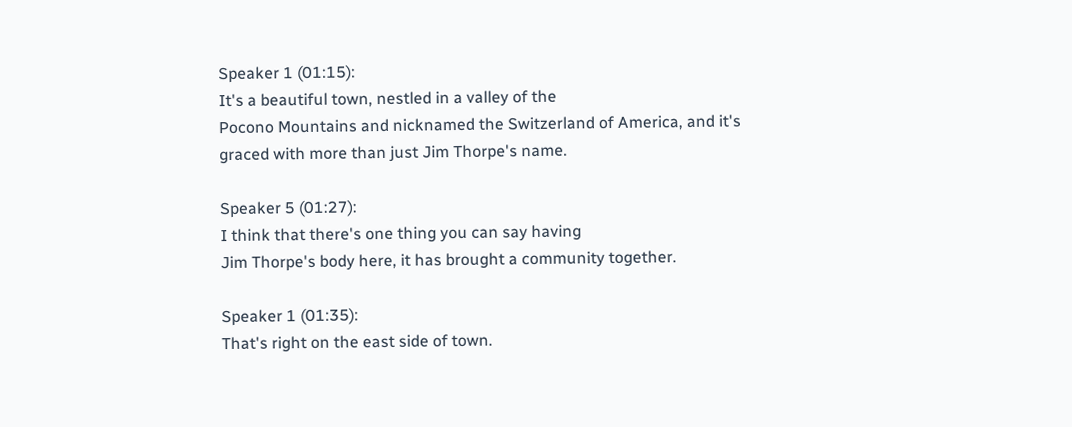Speaker 1 (01:15):
It's a beautiful town, nestled in a valley of the
Pocono Mountains and nicknamed the Switzerland of America, and it's
graced with more than just Jim Thorpe's name.

Speaker 5 (01:27):
I think that there's one thing you can say having
Jim Thorpe's body here, it has brought a community together.

Speaker 1 (01:35):
That's right on the east side of town.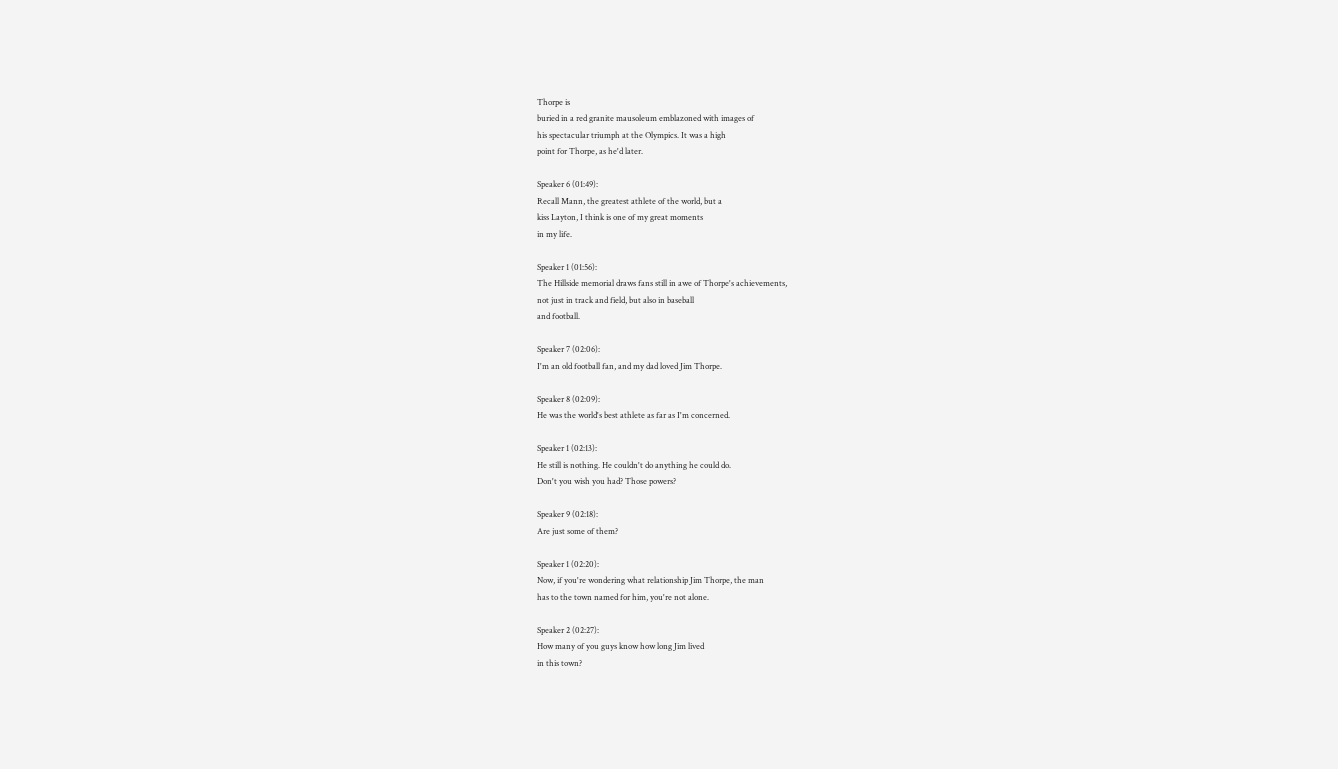Thorpe is
buried in a red granite mausoleum emblazoned with images of
his spectacular triumph at the Olympics. It was a high
point for Thorpe, as he'd later.

Speaker 6 (01:49):
Recall Mann, the greatest athlete of the world, but a
kiss Layton, I think is one of my great moments
in my life.

Speaker 1 (01:56):
The Hillside memorial draws fans still in awe of Thorpe's achievements,
not just in track and field, but also in baseball
and football.

Speaker 7 (02:06):
I'm an old football fan, and my dad loved Jim Thorpe.

Speaker 8 (02:09):
He was the world's best athlete as far as I'm concerned.

Speaker 1 (02:13):
He still is nothing. He couldn't do anything he could do.
Don't you wish you had? Those powers?

Speaker 9 (02:18):
Are just some of them?

Speaker 1 (02:20):
Now, if you're wondering what relationship Jim Thorpe, the man
has to the town named for him, you're not alone.

Speaker 2 (02:27):
How many of you guys know how long Jim lived
in this town?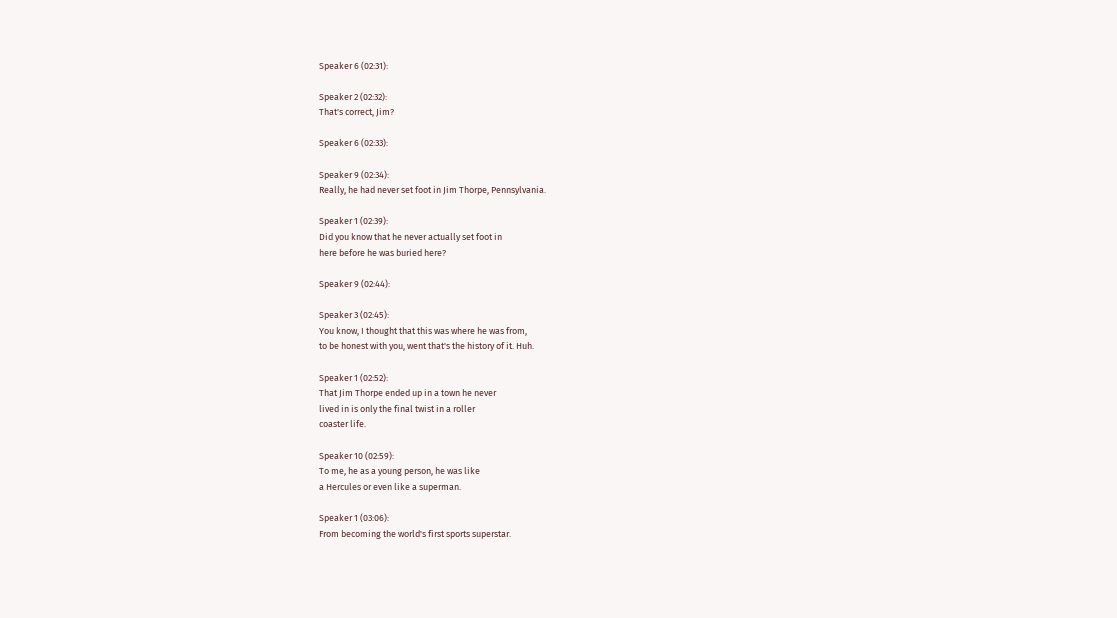Speaker 6 (02:31):

Speaker 2 (02:32):
That's correct, Jim?

Speaker 6 (02:33):

Speaker 9 (02:34):
Really, he had never set foot in Jim Thorpe, Pennsylvania.

Speaker 1 (02:39):
Did you know that he never actually set foot in
here before he was buried here?

Speaker 9 (02:44):

Speaker 3 (02:45):
You know, I thought that this was where he was from,
to be honest with you, went that's the history of it. Huh.

Speaker 1 (02:52):
That Jim Thorpe ended up in a town he never
lived in is only the final twist in a roller
coaster life.

Speaker 10 (02:59):
To me, he as a young person, he was like
a Hercules or even like a superman.

Speaker 1 (03:06):
From becoming the world's first sports superstar.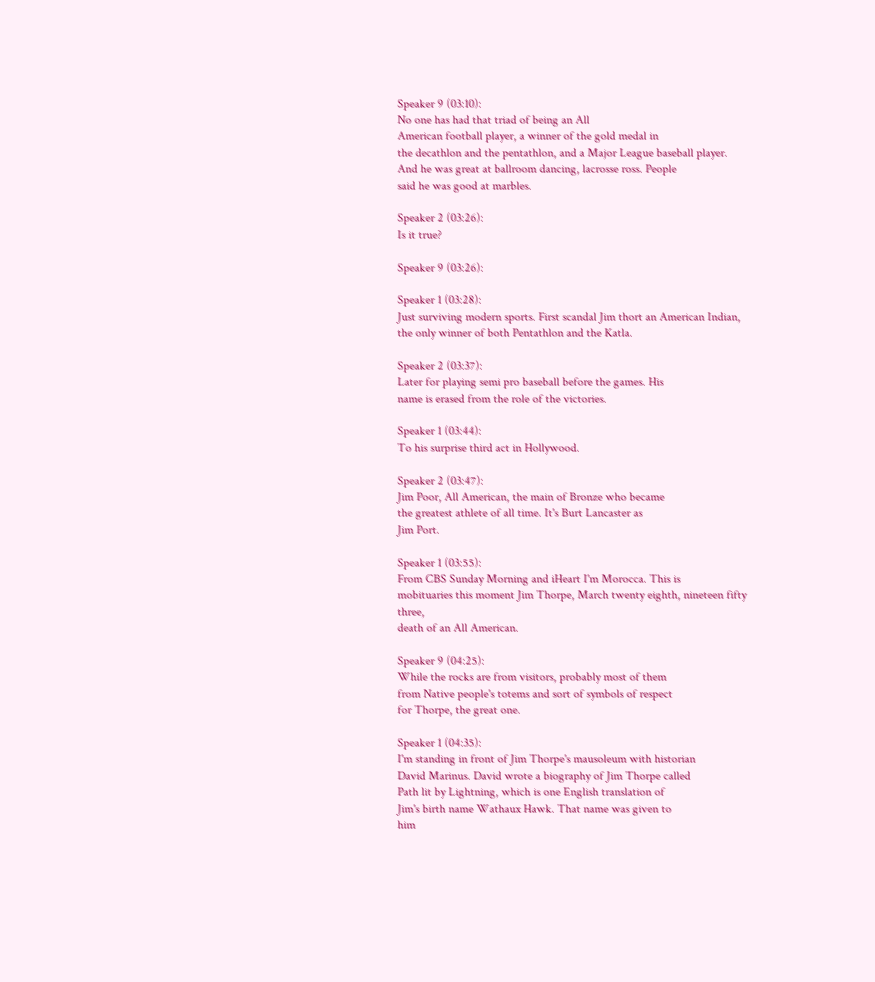Speaker 9 (03:10):
No one has had that triad of being an All
American football player, a winner of the gold medal in
the decathlon and the pentathlon, and a Major League baseball player.
And he was great at ballroom dancing, lacrosse ross. People
said he was good at marbles.

Speaker 2 (03:26):
Is it true?

Speaker 9 (03:26):

Speaker 1 (03:28):
Just surviving modern sports. First scandal Jim thort an American Indian,
the only winner of both Pentathlon and the Katla.

Speaker 2 (03:37):
Later for playing semi pro baseball before the games. His
name is erased from the role of the victories.

Speaker 1 (03:44):
To his surprise third act in Hollywood.

Speaker 2 (03:47):
Jim Poor, All American, the main of Bronze who became
the greatest athlete of all time. It's Burt Lancaster as
Jim Port.

Speaker 1 (03:55):
From CBS Sunday Morning and iHeart I'm Morocca. This is
mobituaries this moment Jim Thorpe, March twenty eighth, nineteen fifty three,
death of an All American.

Speaker 9 (04:25):
While the rocks are from visitors, probably most of them
from Native people's totems and sort of symbols of respect
for Thorpe, the great one.

Speaker 1 (04:35):
I'm standing in front of Jim Thorpe's mausoleum with historian
David Marinus. David wrote a biography of Jim Thorpe called
Path lit by Lightning, which is one English translation of
Jim's birth name Wathaux Hawk. That name was given to
him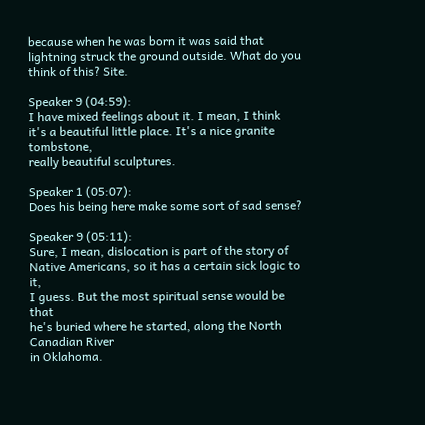because when he was born it was said that
lightning struck the ground outside. What do you think of this? Site.

Speaker 9 (04:59):
I have mixed feelings about it. I mean, I think
it's a beautiful little place. It's a nice granite tombstone,
really beautiful sculptures.

Speaker 1 (05:07):
Does his being here make some sort of sad sense?

Speaker 9 (05:11):
Sure, I mean, dislocation is part of the story of
Native Americans, so it has a certain sick logic to it,
I guess. But the most spiritual sense would be that
he's buried where he started, along the North Canadian River
in Oklahoma.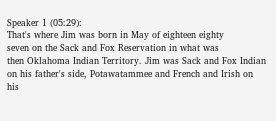Speaker 1 (05:29):
That's where Jim was born in May of eighteen eighty
seven on the Sack and Fox Reservation in what was
then Oklahoma Indian Territory. Jim was Sack and Fox Indian
on his father's side, Potawatammee and French and Irish on
his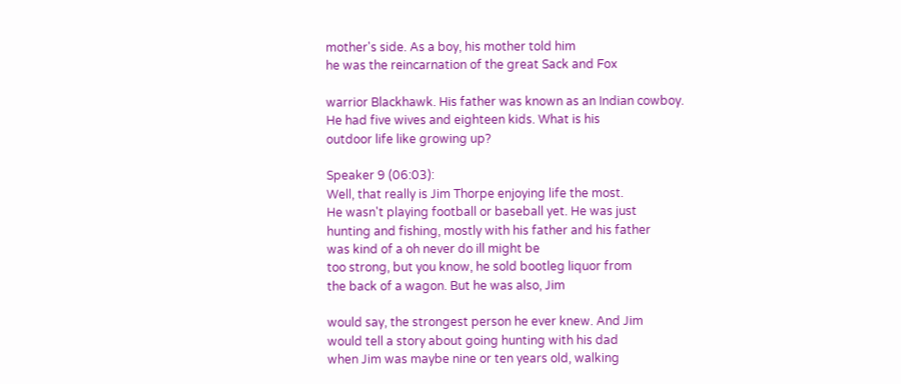mother's side. As a boy, his mother told him
he was the reincarnation of the great Sack and Fox

warrior Blackhawk. His father was known as an Indian cowboy.
He had five wives and eighteen kids. What is his
outdoor life like growing up?

Speaker 9 (06:03):
Well, that really is Jim Thorpe enjoying life the most.
He wasn't playing football or baseball yet. He was just
hunting and fishing, mostly with his father and his father
was kind of a oh never do ill might be
too strong, but you know, he sold bootleg liquor from
the back of a wagon. But he was also, Jim

would say, the strongest person he ever knew. And Jim
would tell a story about going hunting with his dad
when Jim was maybe nine or ten years old, walking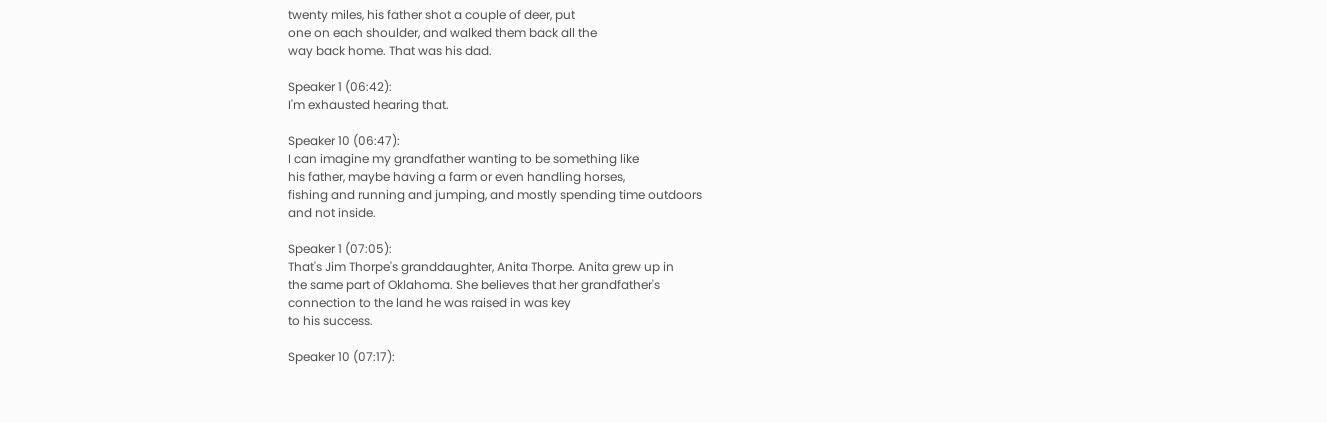twenty miles, his father shot a couple of deer, put
one on each shoulder, and walked them back all the
way back home. That was his dad.

Speaker 1 (06:42):
I'm exhausted hearing that.

Speaker 10 (06:47):
I can imagine my grandfather wanting to be something like
his father, maybe having a farm or even handling horses,
fishing and running and jumping, and mostly spending time outdoors
and not inside.

Speaker 1 (07:05):
That's Jim Thorpe's granddaughter, Anita Thorpe. Anita grew up in
the same part of Oklahoma. She believes that her grandfather's
connection to the land he was raised in was key
to his success.

Speaker 10 (07:17):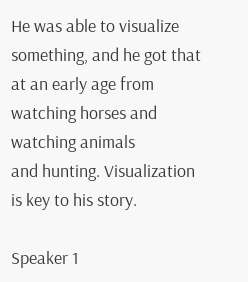He was able to visualize something, and he got that
at an early age from watching horses and watching animals
and hunting. Visualization is key to his story.

Speaker 1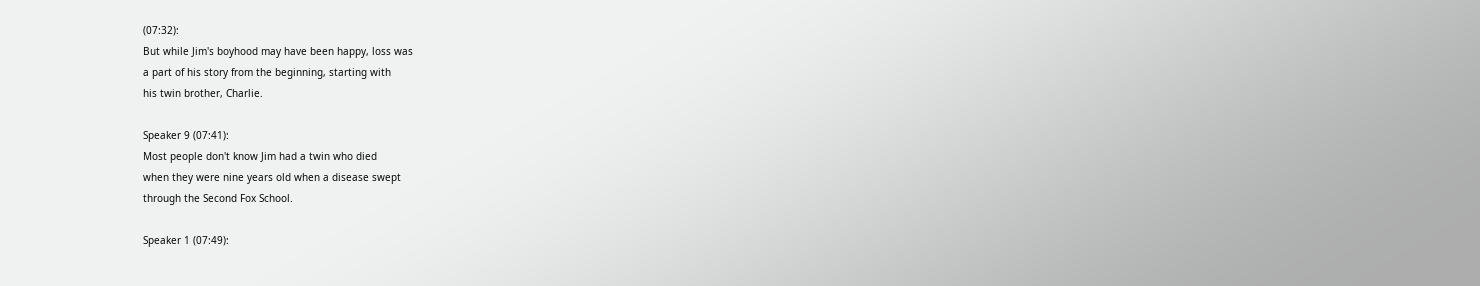(07:32):
But while Jim's boyhood may have been happy, loss was
a part of his story from the beginning, starting with
his twin brother, Charlie.

Speaker 9 (07:41):
Most people don't know Jim had a twin who died
when they were nine years old when a disease swept
through the Second Fox School.

Speaker 1 (07:49):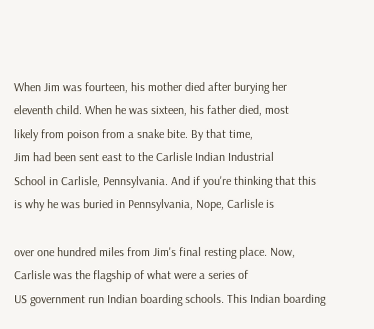When Jim was fourteen, his mother died after burying her
eleventh child. When he was sixteen, his father died, most
likely from poison from a snake bite. By that time,
Jim had been sent east to the Carlisle Indian Industrial
School in Carlisle, Pennsylvania. And if you're thinking that this
is why he was buried in Pennsylvania, Nope, Carlisle is

over one hundred miles from Jim's final resting place. Now,
Carlisle was the flagship of what were a series of
US government run Indian boarding schools. This Indian boarding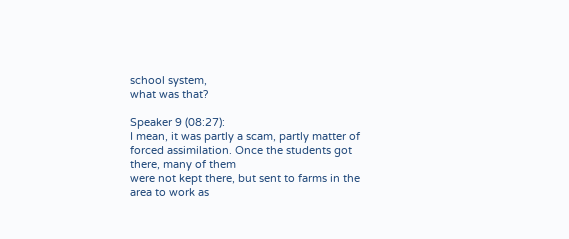school system,
what was that?

Speaker 9 (08:27):
I mean, it was partly a scam, partly matter of
forced assimilation. Once the students got there, many of them
were not kept there, but sent to farms in the
area to work as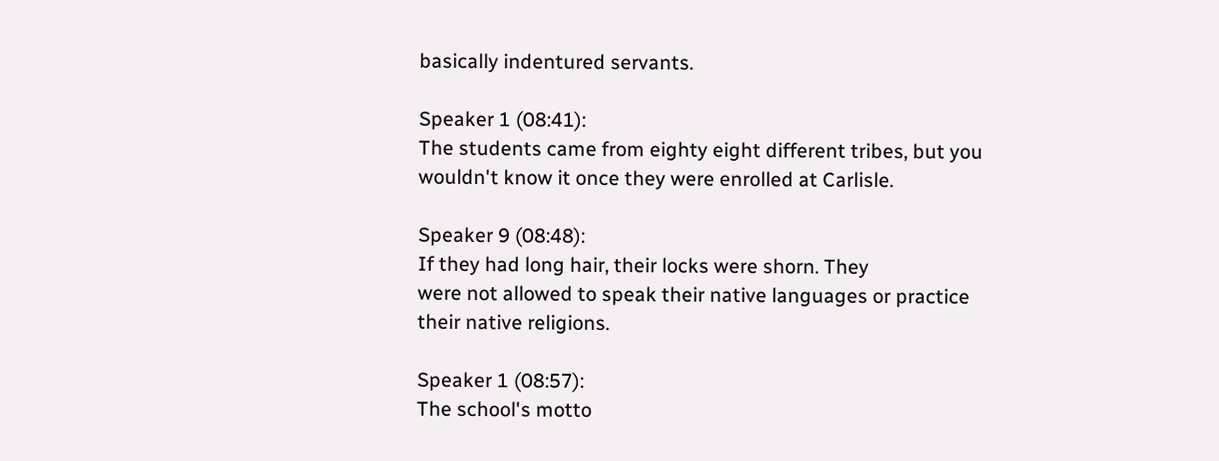basically indentured servants.

Speaker 1 (08:41):
The students came from eighty eight different tribes, but you
wouldn't know it once they were enrolled at Carlisle.

Speaker 9 (08:48):
If they had long hair, their locks were shorn. They
were not allowed to speak their native languages or practice
their native religions.

Speaker 1 (08:57):
The school's motto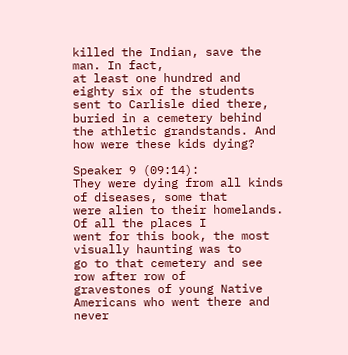killed the Indian, save the man. In fact,
at least one hundred and eighty six of the students
sent to Carlisle died there, buried in a cemetery behind
the athletic grandstands. And how were these kids dying?

Speaker 9 (09:14):
They were dying from all kinds of diseases, some that
were alien to their homelands. Of all the places I
went for this book, the most visually haunting was to
go to that cemetery and see row after row of
gravestones of young Native Americans who went there and never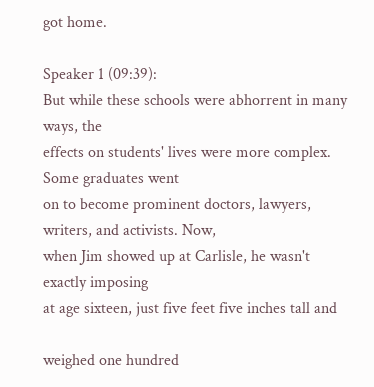got home.

Speaker 1 (09:39):
But while these schools were abhorrent in many ways, the
effects on students' lives were more complex. Some graduates went
on to become prominent doctors, lawyers, writers, and activists. Now,
when Jim showed up at Carlisle, he wasn't exactly imposing
at age sixteen, just five feet five inches tall and

weighed one hundred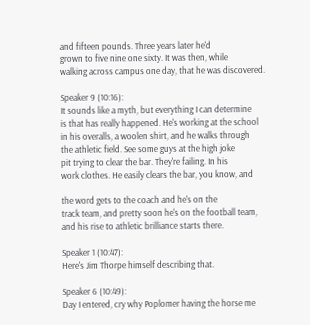and fifteen pounds. Three years later he'd
grown to five nine one sixty. It was then, while
walking across campus one day, that he was discovered.

Speaker 9 (10:16):
It sounds like a myth, but everything I can determine
is that has really happened. He's working at the school
in his overalls, a woolen shirt, and he walks through
the athletic field. See some guys at the high joke
pit trying to clear the bar. They're failing. In his
work clothes. He easily clears the bar, you know, and

the word gets to the coach and he's on the
track team, and pretty soon he's on the football team,
and his rise to athletic brilliance starts there.

Speaker 1 (10:47):
Here's Jim Thorpe himself describing that.

Speaker 6 (10:49):
Day I entered, cry why Poplomer having the horse me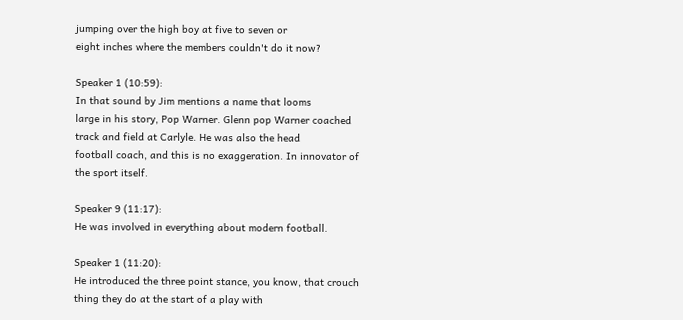jumping over the high boy at five to seven or
eight inches where the members couldn't do it now?

Speaker 1 (10:59):
In that sound by Jim mentions a name that looms
large in his story, Pop Warner. Glenn pop Warner coached
track and field at Carlyle. He was also the head
football coach, and this is no exaggeration. In innovator of
the sport itself.

Speaker 9 (11:17):
He was involved in everything about modern football.

Speaker 1 (11:20):
He introduced the three point stance, you know, that crouch
thing they do at the start of a play with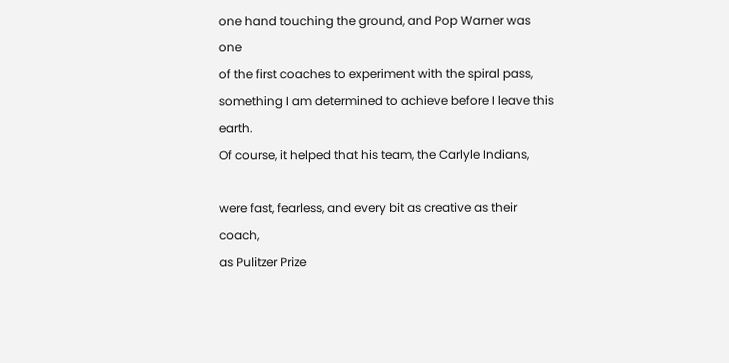one hand touching the ground, and Pop Warner was one
of the first coaches to experiment with the spiral pass,
something I am determined to achieve before I leave this earth.
Of course, it helped that his team, the Carlyle Indians,

were fast, fearless, and every bit as creative as their coach,
as Pulitzer Prize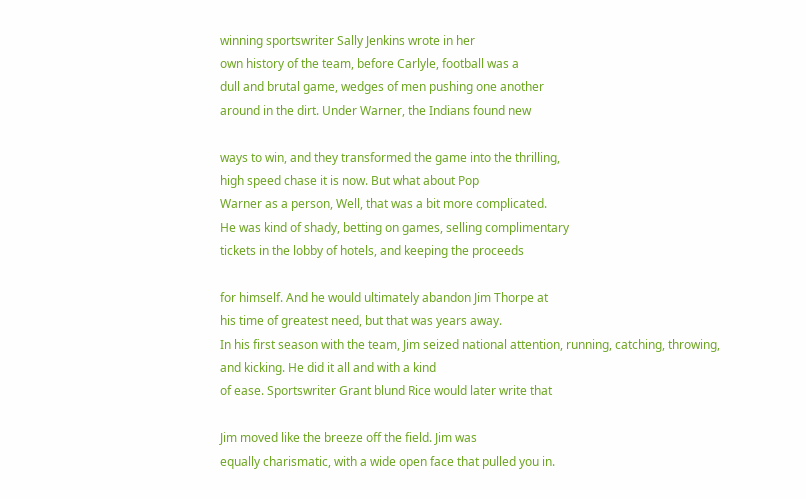winning sportswriter Sally Jenkins wrote in her
own history of the team, before Carlyle, football was a
dull and brutal game, wedges of men pushing one another
around in the dirt. Under Warner, the Indians found new

ways to win, and they transformed the game into the thrilling,
high speed chase it is now. But what about Pop
Warner as a person, Well, that was a bit more complicated.
He was kind of shady, betting on games, selling complimentary
tickets in the lobby of hotels, and keeping the proceeds

for himself. And he would ultimately abandon Jim Thorpe at
his time of greatest need, but that was years away.
In his first season with the team, Jim seized national attention, running, catching, throwing,
and kicking. He did it all and with a kind
of ease. Sportswriter Grant blund Rice would later write that

Jim moved like the breeze off the field. Jim was
equally charismatic, with a wide open face that pulled you in.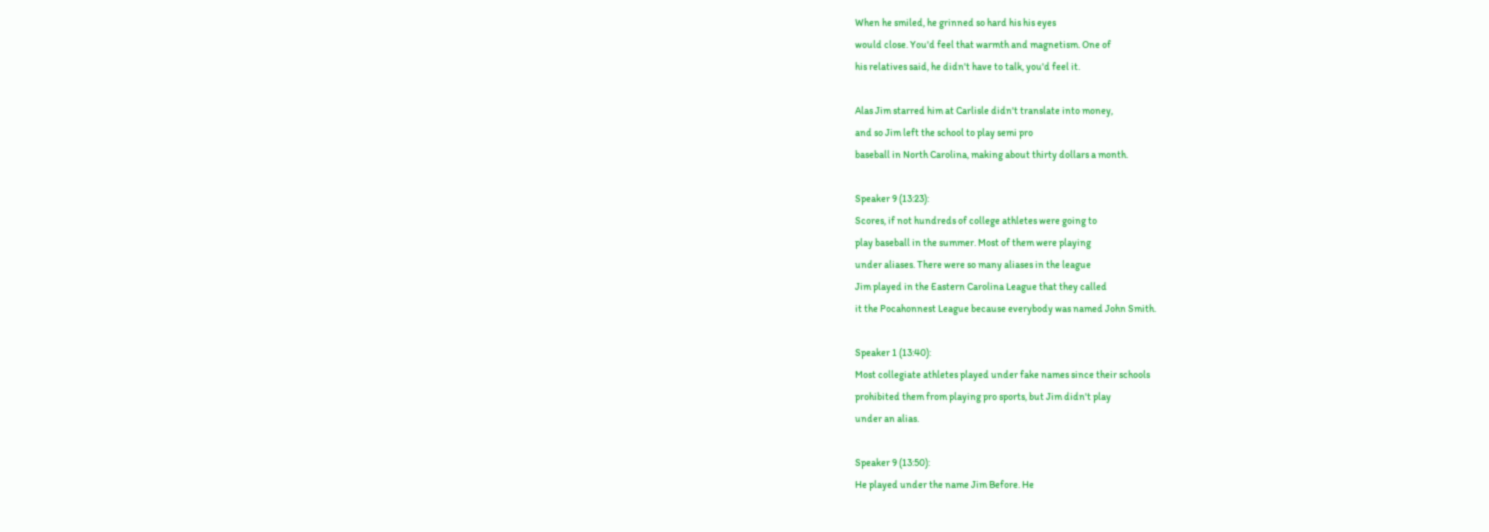When he smiled, he grinned so hard his his eyes
would close. You'd feel that warmth and magnetism. One of
his relatives said, he didn't have to talk, you'd feel it.

Alas Jim starred him at Carlisle didn't translate into money,
and so Jim left the school to play semi pro
baseball in North Carolina, making about thirty dollars a month.

Speaker 9 (13:23):
Scores, if not hundreds of college athletes were going to
play baseball in the summer. Most of them were playing
under aliases. There were so many aliases in the league
Jim played in the Eastern Carolina League that they called
it the Pocahonnest League because everybody was named John Smith.

Speaker 1 (13:40):
Most collegiate athletes played under fake names since their schools
prohibited them from playing pro sports, but Jim didn't play
under an alias.

Speaker 9 (13:50):
He played under the name Jim Before. He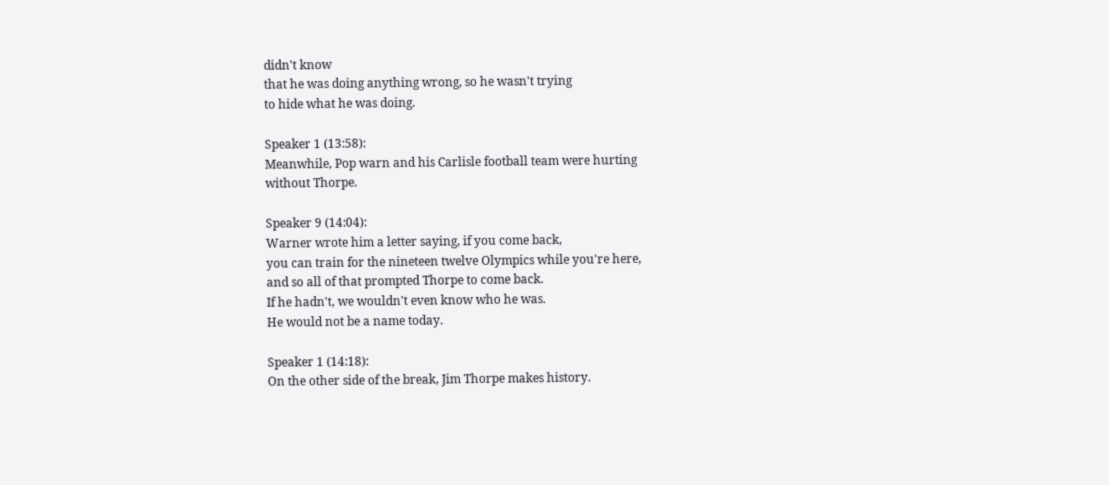didn't know
that he was doing anything wrong, so he wasn't trying
to hide what he was doing.

Speaker 1 (13:58):
Meanwhile, Pop warn and his Carlisle football team were hurting
without Thorpe.

Speaker 9 (14:04):
Warner wrote him a letter saying, if you come back,
you can train for the nineteen twelve Olympics while you're here,
and so all of that prompted Thorpe to come back.
If he hadn't, we wouldn't even know who he was.
He would not be a name today.

Speaker 1 (14:18):
On the other side of the break, Jim Thorpe makes history.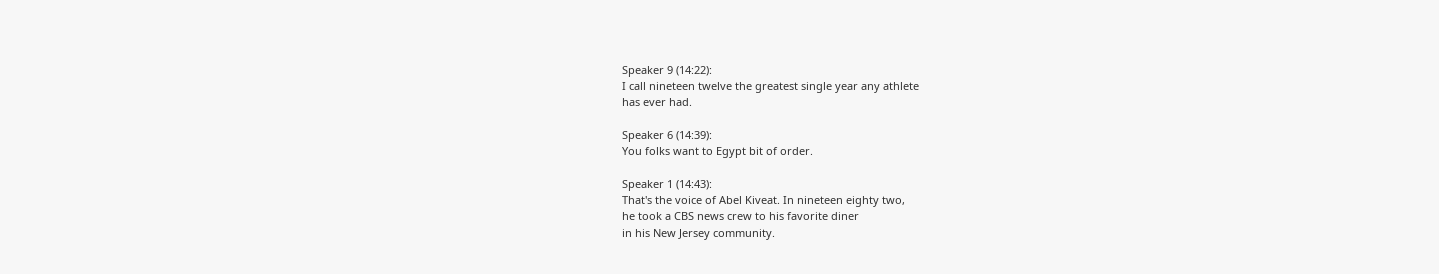Speaker 9 (14:22):
I call nineteen twelve the greatest single year any athlete
has ever had.

Speaker 6 (14:39):
You folks want to Egypt bit of order.

Speaker 1 (14:43):
That's the voice of Abel Kiveat. In nineteen eighty two,
he took a CBS news crew to his favorite diner
in his New Jersey community.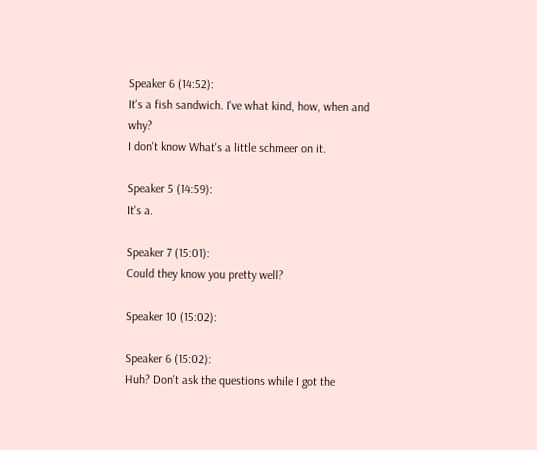Speaker 6 (14:52):
It's a fish sandwich. I've what kind, how, when and why?
I don't know What's a little schmeer on it.

Speaker 5 (14:59):
It's a.

Speaker 7 (15:01):
Could they know you pretty well?

Speaker 10 (15:02):

Speaker 6 (15:02):
Huh? Don't ask the questions while I got the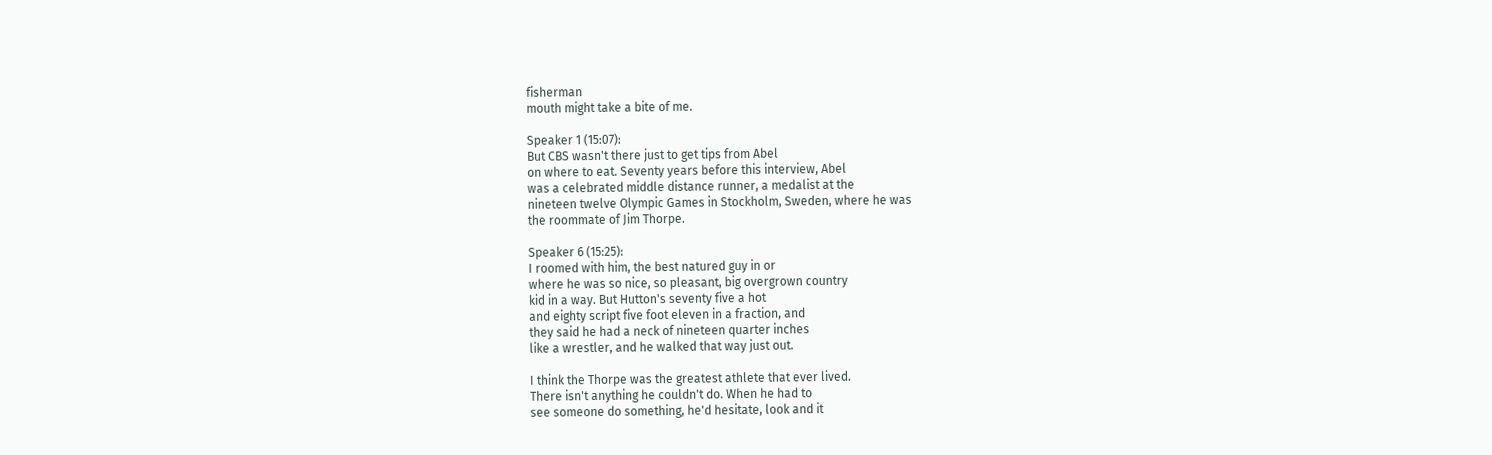fisherman
mouth might take a bite of me.

Speaker 1 (15:07):
But CBS wasn't there just to get tips from Abel
on where to eat. Seventy years before this interview, Abel
was a celebrated middle distance runner, a medalist at the
nineteen twelve Olympic Games in Stockholm, Sweden, where he was
the roommate of Jim Thorpe.

Speaker 6 (15:25):
I roomed with him, the best natured guy in or
where he was so nice, so pleasant, big overgrown country
kid in a way. But Hutton's seventy five a hot
and eighty script five foot eleven in a fraction, and
they said he had a neck of nineteen quarter inches
like a wrestler, and he walked that way just out.

I think the Thorpe was the greatest athlete that ever lived.
There isn't anything he couldn't do. When he had to
see someone do something, he'd hesitate, look and it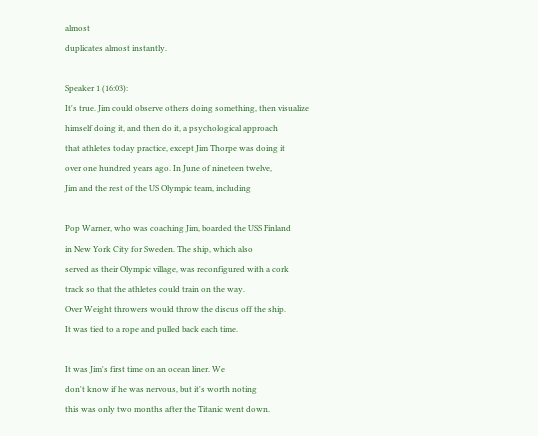almost
duplicates almost instantly.

Speaker 1 (16:03):
It's true. Jim could observe others doing something, then visualize
himself doing it, and then do it, a psychological approach
that athletes today practice, except Jim Thorpe was doing it
over one hundred years ago. In June of nineteen twelve,
Jim and the rest of the US Olympic team, including

Pop Warner, who was coaching Jim, boarded the USS Finland
in New York City for Sweden. The ship, which also
served as their Olympic village, was reconfigured with a cork
track so that the athletes could train on the way.
Over Weight throwers would throw the discus off the ship.
It was tied to a rope and pulled back each time.

It was Jim's first time on an ocean liner. We
don't know if he was nervous, but it's worth noting
this was only two months after the Titanic went down.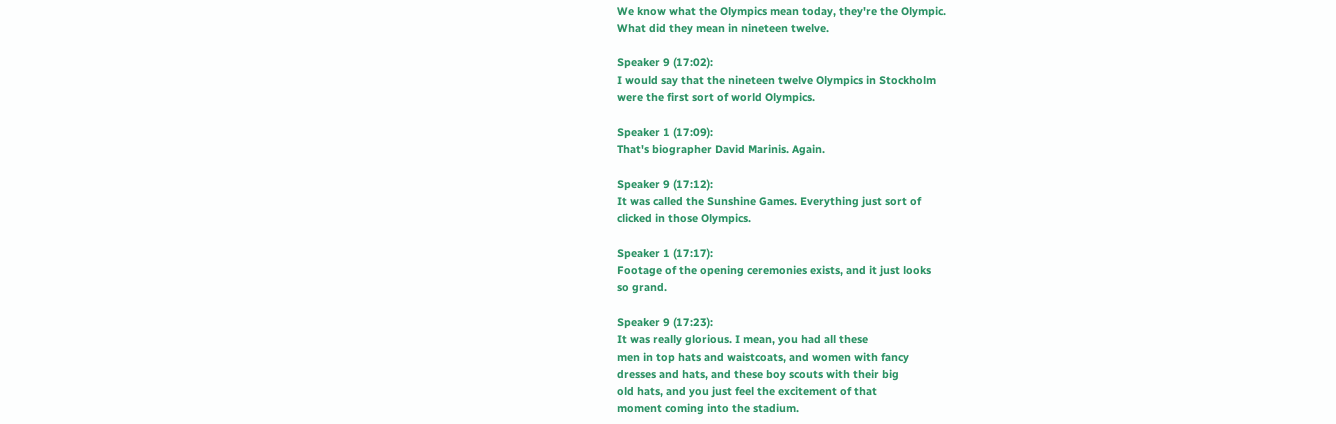We know what the Olympics mean today, they're the Olympic.
What did they mean in nineteen twelve.

Speaker 9 (17:02):
I would say that the nineteen twelve Olympics in Stockholm
were the first sort of world Olympics.

Speaker 1 (17:09):
That's biographer David Marinis. Again.

Speaker 9 (17:12):
It was called the Sunshine Games. Everything just sort of
clicked in those Olympics.

Speaker 1 (17:17):
Footage of the opening ceremonies exists, and it just looks
so grand.

Speaker 9 (17:23):
It was really glorious. I mean, you had all these
men in top hats and waistcoats, and women with fancy
dresses and hats, and these boy scouts with their big
old hats, and you just feel the excitement of that
moment coming into the stadium.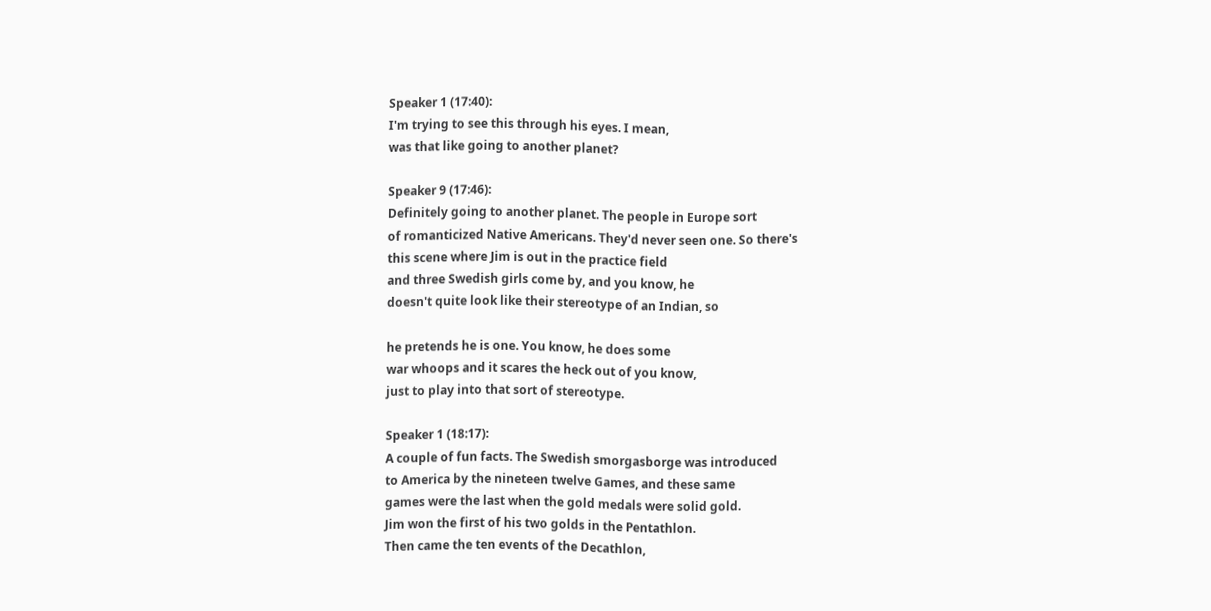Speaker 1 (17:40):
I'm trying to see this through his eyes. I mean,
was that like going to another planet?

Speaker 9 (17:46):
Definitely going to another planet. The people in Europe sort
of romanticized Native Americans. They'd never seen one. So there's
this scene where Jim is out in the practice field
and three Swedish girls come by, and you know, he
doesn't quite look like their stereotype of an Indian, so

he pretends he is one. You know, he does some
war whoops and it scares the heck out of you know,
just to play into that sort of stereotype.

Speaker 1 (18:17):
A couple of fun facts. The Swedish smorgasborge was introduced
to America by the nineteen twelve Games, and these same
games were the last when the gold medals were solid gold.
Jim won the first of his two golds in the Pentathlon.
Then came the ten events of the Decathlon,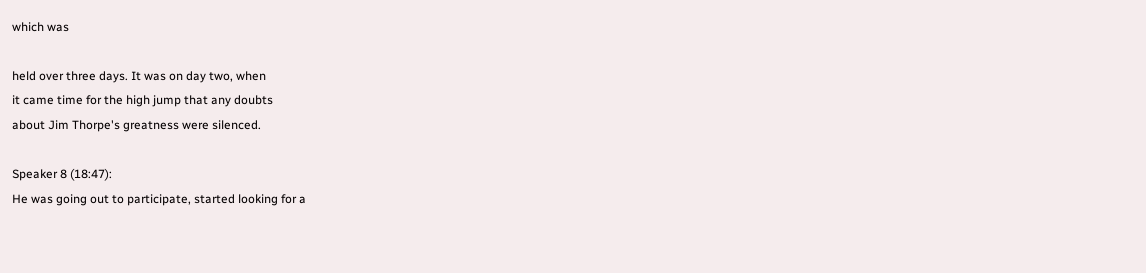which was

held over three days. It was on day two, when
it came time for the high jump that any doubts
about Jim Thorpe's greatness were silenced.

Speaker 8 (18:47):
He was going out to participate, started looking for a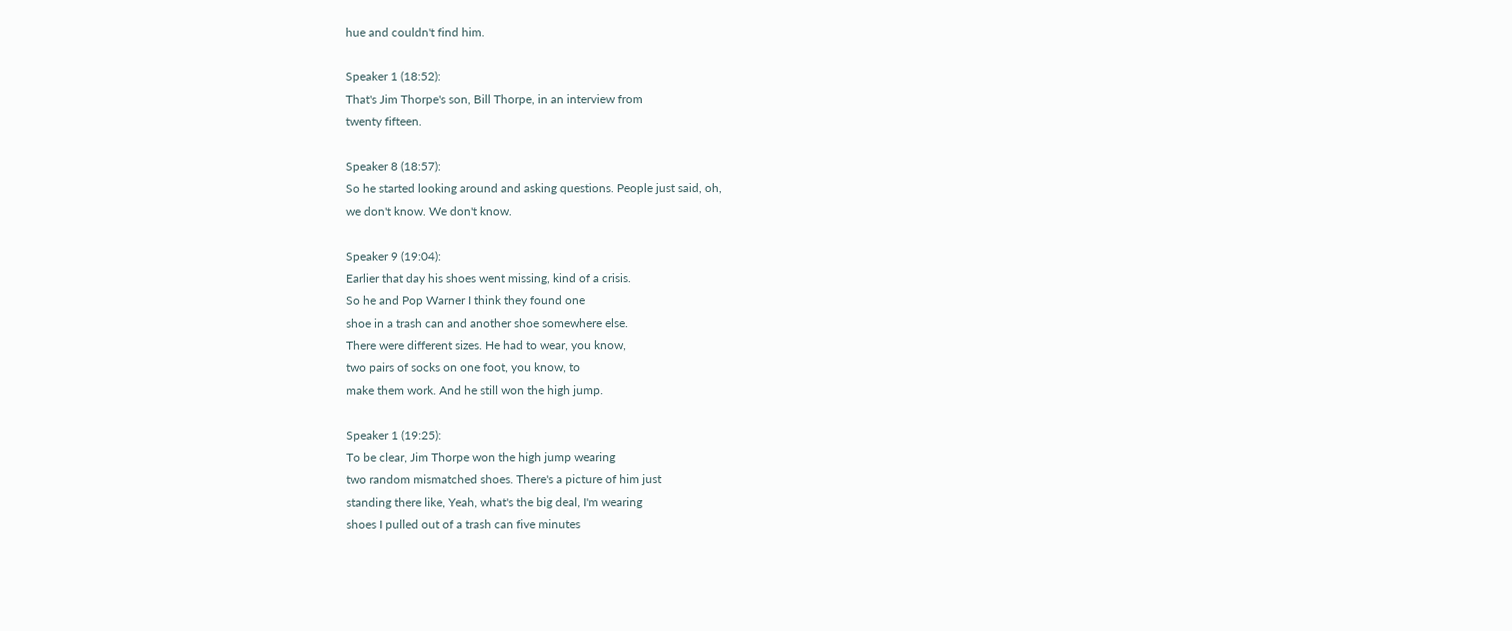hue and couldn't find him.

Speaker 1 (18:52):
That's Jim Thorpe's son, Bill Thorpe, in an interview from
twenty fifteen.

Speaker 8 (18:57):
So he started looking around and asking questions. People just said, oh,
we don't know. We don't know.

Speaker 9 (19:04):
Earlier that day his shoes went missing, kind of a crisis.
So he and Pop Warner I think they found one
shoe in a trash can and another shoe somewhere else.
There were different sizes. He had to wear, you know,
two pairs of socks on one foot, you know, to
make them work. And he still won the high jump.

Speaker 1 (19:25):
To be clear, Jim Thorpe won the high jump wearing
two random mismatched shoes. There's a picture of him just
standing there like, Yeah, what's the big deal, I'm wearing
shoes I pulled out of a trash can five minutes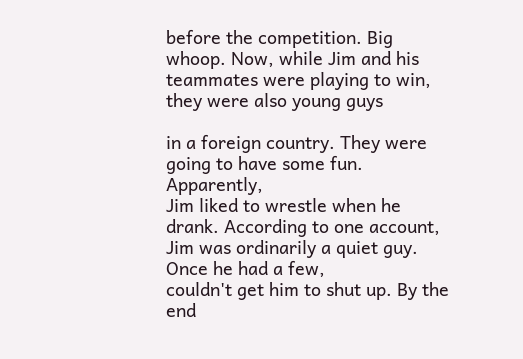before the competition. Big whoop. Now, while Jim and his
teammates were playing to win, they were also young guys

in a foreign country. They were going to have some fun. Apparently,
Jim liked to wrestle when he drank. According to one account,
Jim was ordinarily a quiet guy. Once he had a few,
couldn't get him to shut up. By the end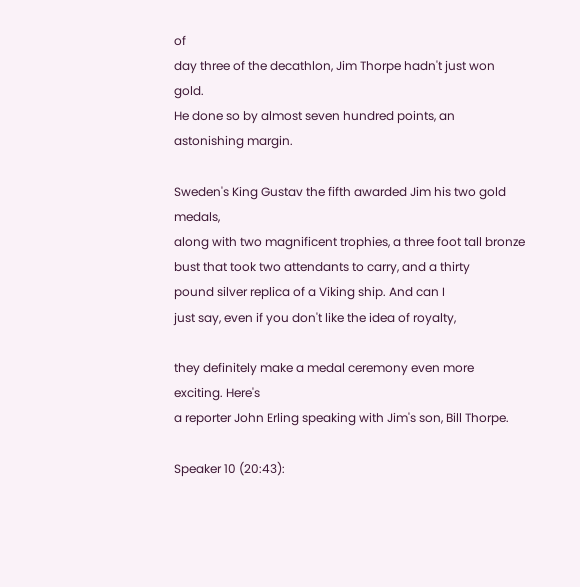of
day three of the decathlon, Jim Thorpe hadn't just won gold.
He done so by almost seven hundred points, an astonishing margin.

Sweden's King Gustav the fifth awarded Jim his two gold medals,
along with two magnificent trophies, a three foot tall bronze
bust that took two attendants to carry, and a thirty
pound silver replica of a Viking ship. And can I
just say, even if you don't like the idea of royalty,

they definitely make a medal ceremony even more exciting. Here's
a reporter John Erling speaking with Jim's son, Bill Thorpe.

Speaker 10 (20:43):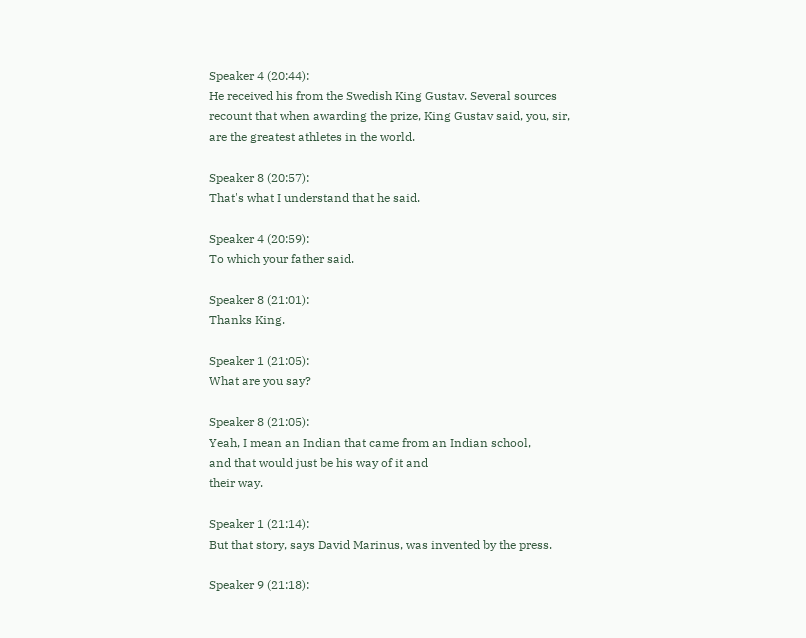Speaker 4 (20:44):
He received his from the Swedish King Gustav. Several sources
recount that when awarding the prize, King Gustav said, you, sir,
are the greatest athletes in the world.

Speaker 8 (20:57):
That's what I understand that he said.

Speaker 4 (20:59):
To which your father said.

Speaker 8 (21:01):
Thanks King.

Speaker 1 (21:05):
What are you say?

Speaker 8 (21:05):
Yeah, I mean an Indian that came from an Indian school,
and that would just be his way of it and
their way.

Speaker 1 (21:14):
But that story, says David Marinus, was invented by the press.

Speaker 9 (21:18):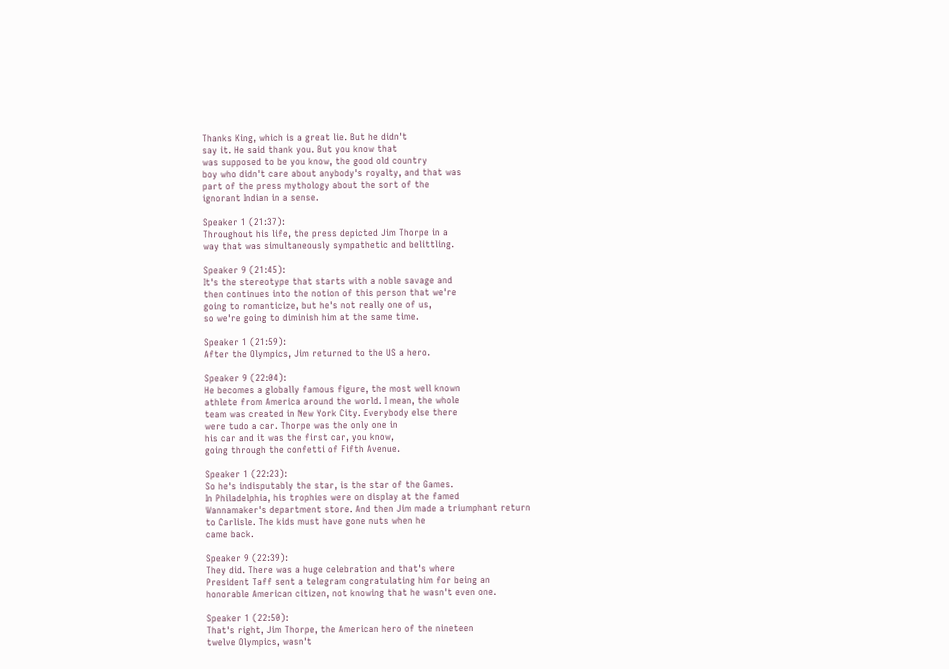Thanks King, which is a great lie. But he didn't
say it. He said thank you. But you know that
was supposed to be you know, the good old country
boy who didn't care about anybody's royalty, and that was
part of the press mythology about the sort of the
ignorant Indian in a sense.

Speaker 1 (21:37):
Throughout his life, the press depicted Jim Thorpe in a
way that was simultaneously sympathetic and belittling.

Speaker 9 (21:45):
It's the stereotype that starts with a noble savage and
then continues into the notion of this person that we're
going to romanticize, but he's not really one of us,
so we're going to diminish him at the same time.

Speaker 1 (21:59):
After the Olympics, Jim returned to the US a hero.

Speaker 9 (22:04):
He becomes a globally famous figure, the most well known
athlete from America around the world. I mean, the whole
team was created in New York City. Everybody else there
were tudo a car. Thorpe was the only one in
his car and it was the first car, you know,
going through the confetti of Fifth Avenue.

Speaker 1 (22:23):
So he's indisputably the star, is the star of the Games.
In Philadelphia, his trophies were on display at the famed
Wannamaker's department store. And then Jim made a triumphant return
to Carlisle. The kids must have gone nuts when he
came back.

Speaker 9 (22:39):
They did. There was a huge celebration and that's where
President Taff sent a telegram congratulating him for being an
honorable American citizen, not knowing that he wasn't even one.

Speaker 1 (22:50):
That's right, Jim Thorpe, the American hero of the nineteen
twelve Olympics, wasn't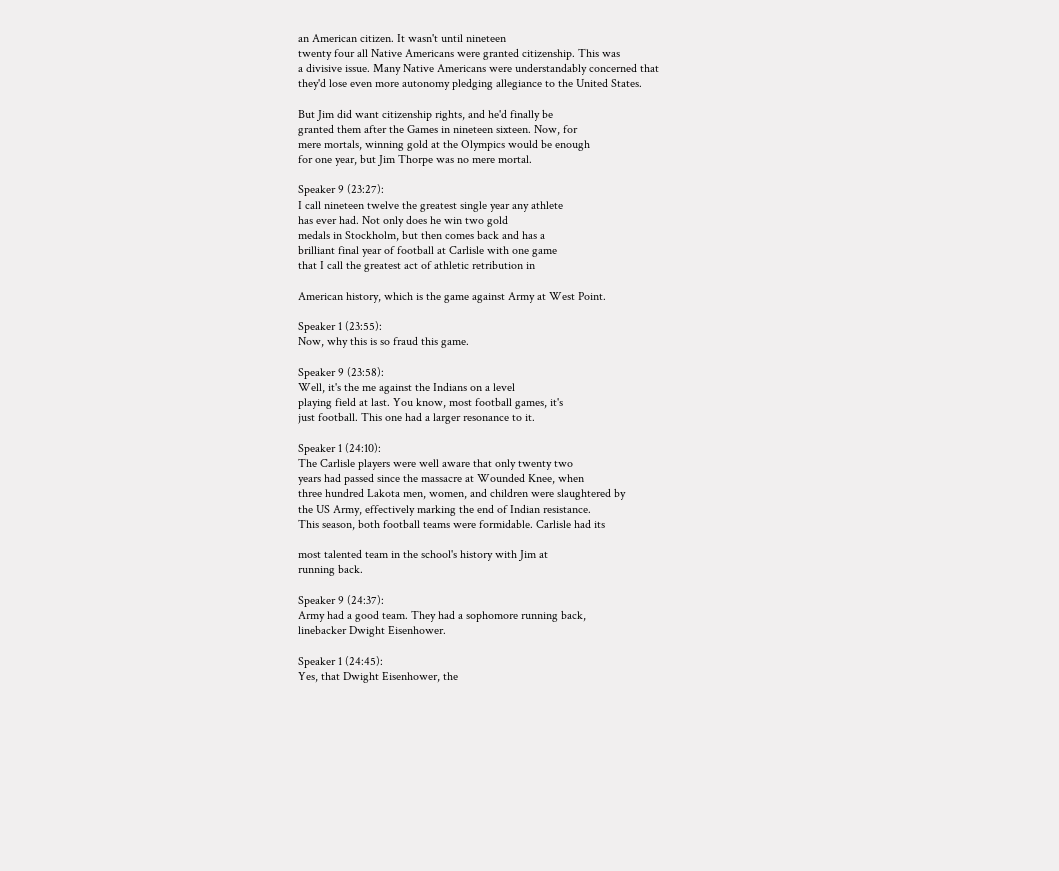an American citizen. It wasn't until nineteen
twenty four all Native Americans were granted citizenship. This was
a divisive issue. Many Native Americans were understandably concerned that
they'd lose even more autonomy pledging allegiance to the United States.

But Jim did want citizenship rights, and he'd finally be
granted them after the Games in nineteen sixteen. Now, for
mere mortals, winning gold at the Olympics would be enough
for one year, but Jim Thorpe was no mere mortal.

Speaker 9 (23:27):
I call nineteen twelve the greatest single year any athlete
has ever had. Not only does he win two gold
medals in Stockholm, but then comes back and has a
brilliant final year of football at Carlisle with one game
that I call the greatest act of athletic retribution in

American history, which is the game against Army at West Point.

Speaker 1 (23:55):
Now, why this is so fraud this game.

Speaker 9 (23:58):
Well, it's the me against the Indians on a level
playing field at last. You know, most football games, it's
just football. This one had a larger resonance to it.

Speaker 1 (24:10):
The Carlisle players were well aware that only twenty two
years had passed since the massacre at Wounded Knee, when
three hundred Lakota men, women, and children were slaughtered by
the US Army, effectively marking the end of Indian resistance.
This season, both football teams were formidable. Carlisle had its

most talented team in the school's history with Jim at
running back.

Speaker 9 (24:37):
Army had a good team. They had a sophomore running back,
linebacker Dwight Eisenhower.

Speaker 1 (24:45):
Yes, that Dwight Eisenhower, the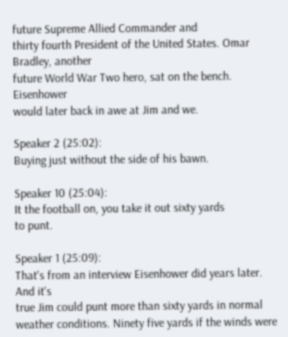future Supreme Allied Commander and
thirty fourth President of the United States. Omar Bradley, another
future World War Two hero, sat on the bench. Eisenhower
would later back in awe at Jim and we.

Speaker 2 (25:02):
Buying just without the side of his bawn.

Speaker 10 (25:04):
It the football on, you take it out sixty yards
to punt.

Speaker 1 (25:09):
That's from an interview Eisenhower did years later. And it's
true Jim could punt more than sixty yards in normal
weather conditions. Ninety five yards if the winds were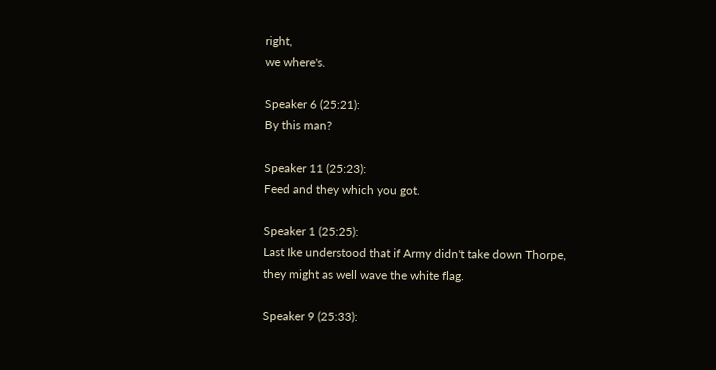right,
we where's.

Speaker 6 (25:21):
By this man?

Speaker 11 (25:23):
Feed and they which you got.

Speaker 1 (25:25):
Last Ike understood that if Army didn't take down Thorpe,
they might as well wave the white flag.

Speaker 9 (25:33):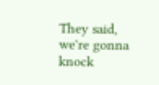They said, we're gonna knock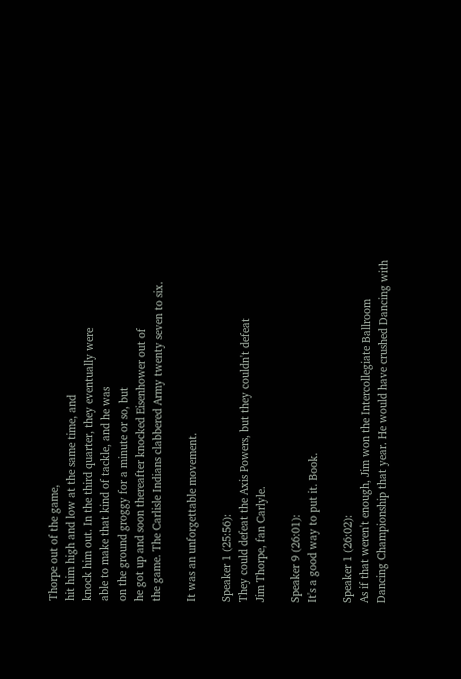Thorpe out of the game,
hit him high and low at the same time, and
knock him out. In the third quarter, they eventually were
able to make that kind of tackle, and he was
on the ground groggy for a minute or so, but
he got up and soon thereafter knocked Eisenhower out of
the game. The Carlisle Indians clabbered Army twenty seven to six.

It was an unforgettable movement.

Speaker 1 (25:56):
They could defeat the Axis Powers, but they couldn't defeat
Jim Thorpe, fan Carlyle.

Speaker 9 (26:01):
It's a good way to put it. Book.

Speaker 1 (26:02):
As if that weren't enough, Jim won the Intercollegiate Ballroom
Dancing Championship that year. He would have crushed Dancing with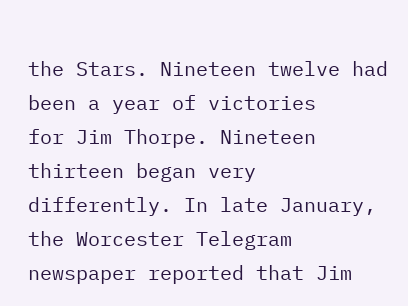the Stars. Nineteen twelve had been a year of victories
for Jim Thorpe. Nineteen thirteen began very differently. In late January,
the Worcester Telegram newspaper reported that Jim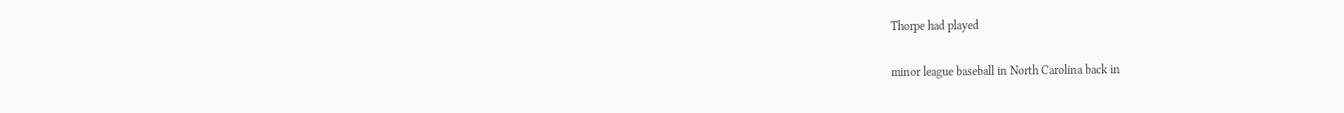Thorpe had played

minor league baseball in North Carolina back in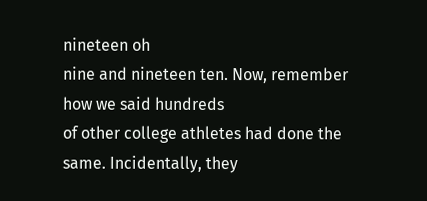nineteen oh
nine and nineteen ten. Now, remember how we said hundreds
of other college athletes had done the same. Incidentally, they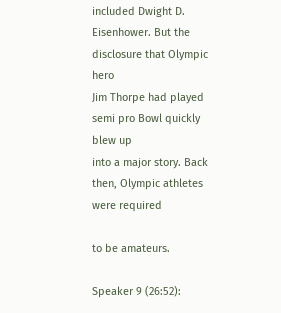included Dwight D. Eisenhower. But the disclosure that Olympic hero
Jim Thorpe had played semi pro Bowl quickly blew up
into a major story. Back then, Olympic athletes were required

to be amateurs.

Speaker 9 (26:52):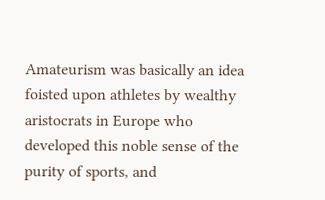Amateurism was basically an idea foisted upon athletes by wealthy
aristocrats in Europe who developed this noble sense of the
purity of sports, and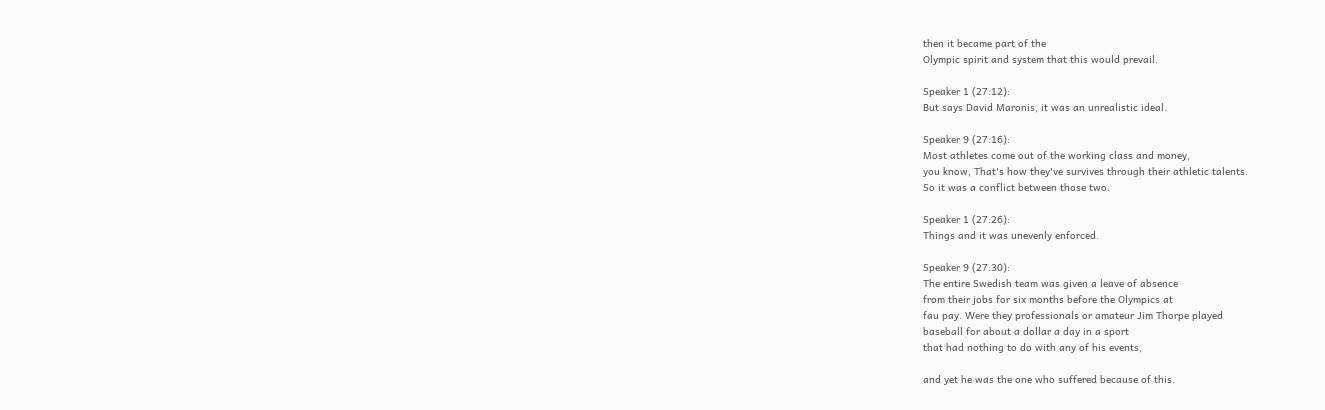then it became part of the
Olympic spirit and system that this would prevail.

Speaker 1 (27:12):
But says David Maronis, it was an unrealistic ideal.

Speaker 9 (27:16):
Most athletes come out of the working class and money,
you know, That's how they've survives through their athletic talents.
So it was a conflict between those two.

Speaker 1 (27:26):
Things and it was unevenly enforced.

Speaker 9 (27:30):
The entire Swedish team was given a leave of absence
from their jobs for six months before the Olympics at
fau pay. Were they professionals or amateur Jim Thorpe played
baseball for about a dollar a day in a sport
that had nothing to do with any of his events,

and yet he was the one who suffered because of this.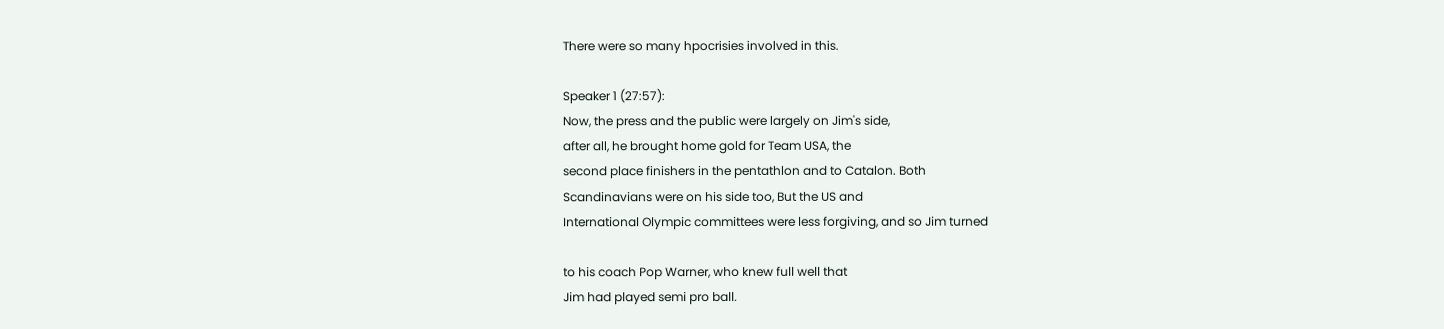There were so many hpocrisies involved in this.

Speaker 1 (27:57):
Now, the press and the public were largely on Jim's side,
after all, he brought home gold for Team USA, the
second place finishers in the pentathlon and to Catalon. Both
Scandinavians were on his side too, But the US and
International Olympic committees were less forgiving, and so Jim turned

to his coach Pop Warner, who knew full well that
Jim had played semi pro ball.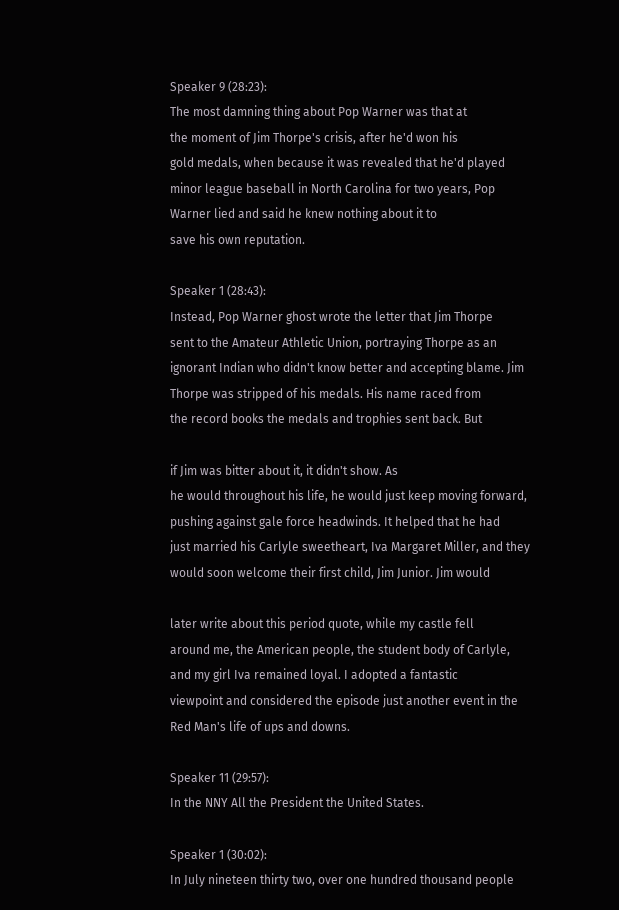Speaker 9 (28:23):
The most damning thing about Pop Warner was that at
the moment of Jim Thorpe's crisis, after he'd won his
gold medals, when because it was revealed that he'd played
minor league baseball in North Carolina for two years, Pop
Warner lied and said he knew nothing about it to
save his own reputation.

Speaker 1 (28:43):
Instead, Pop Warner ghost wrote the letter that Jim Thorpe
sent to the Amateur Athletic Union, portraying Thorpe as an
ignorant Indian who didn't know better and accepting blame. Jim
Thorpe was stripped of his medals. His name raced from
the record books the medals and trophies sent back. But

if Jim was bitter about it, it didn't show. As
he would throughout his life, he would just keep moving forward,
pushing against gale force headwinds. It helped that he had
just married his Carlyle sweetheart, Iva Margaret Miller, and they
would soon welcome their first child, Jim Junior. Jim would

later write about this period quote, while my castle fell
around me, the American people, the student body of Carlyle,
and my girl Iva remained loyal. I adopted a fantastic
viewpoint and considered the episode just another event in the
Red Man's life of ups and downs.

Speaker 11 (29:57):
In the NNY All the President the United States.

Speaker 1 (30:02):
In July nineteen thirty two, over one hundred thousand people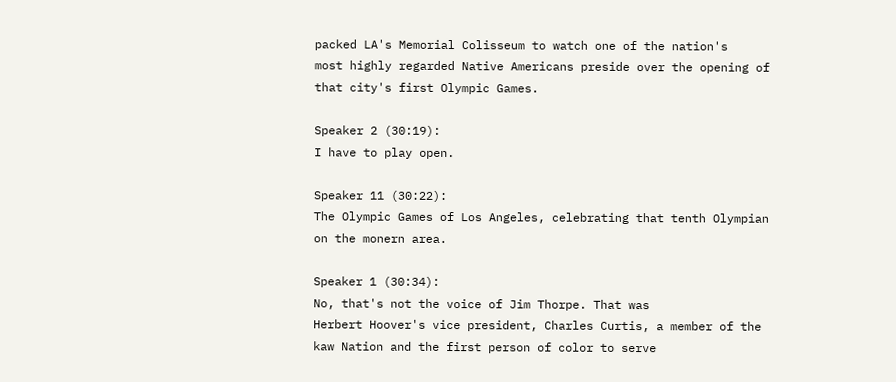packed LA's Memorial Colisseum to watch one of the nation's
most highly regarded Native Americans preside over the opening of
that city's first Olympic Games.

Speaker 2 (30:19):
I have to play open.

Speaker 11 (30:22):
The Olympic Games of Los Angeles, celebrating that tenth Olympian
on the monern area.

Speaker 1 (30:34):
No, that's not the voice of Jim Thorpe. That was
Herbert Hoover's vice president, Charles Curtis, a member of the
kaw Nation and the first person of color to serve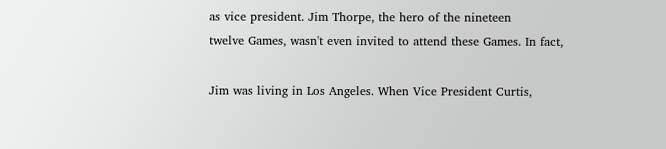as vice president. Jim Thorpe, the hero of the nineteen
twelve Games, wasn't even invited to attend these Games. In fact,

Jim was living in Los Angeles. When Vice President Curtis,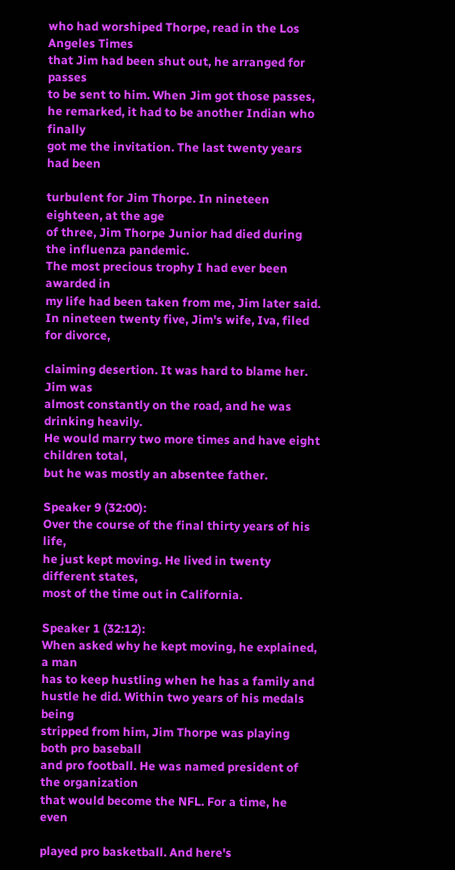who had worshiped Thorpe, read in the Los Angeles Times
that Jim had been shut out, he arranged for passes
to be sent to him. When Jim got those passes,
he remarked, it had to be another Indian who finally
got me the invitation. The last twenty years had been

turbulent for Jim Thorpe. In nineteen eighteen, at the age
of three, Jim Thorpe Junior had died during the influenza pandemic.
The most precious trophy I had ever been awarded in
my life had been taken from me, Jim later said.
In nineteen twenty five, Jim's wife, Iva, filed for divorce,

claiming desertion. It was hard to blame her. Jim was
almost constantly on the road, and he was drinking heavily.
He would marry two more times and have eight children total,
but he was mostly an absentee father.

Speaker 9 (32:00):
Over the course of the final thirty years of his life,
he just kept moving. He lived in twenty different states,
most of the time out in California.

Speaker 1 (32:12):
When asked why he kept moving, he explained, a man
has to keep hustling when he has a family and
hustle he did. Within two years of his medals being
stripped from him, Jim Thorpe was playing both pro baseball
and pro football. He was named president of the organization
that would become the NFL. For a time, he even

played pro basketball. And here's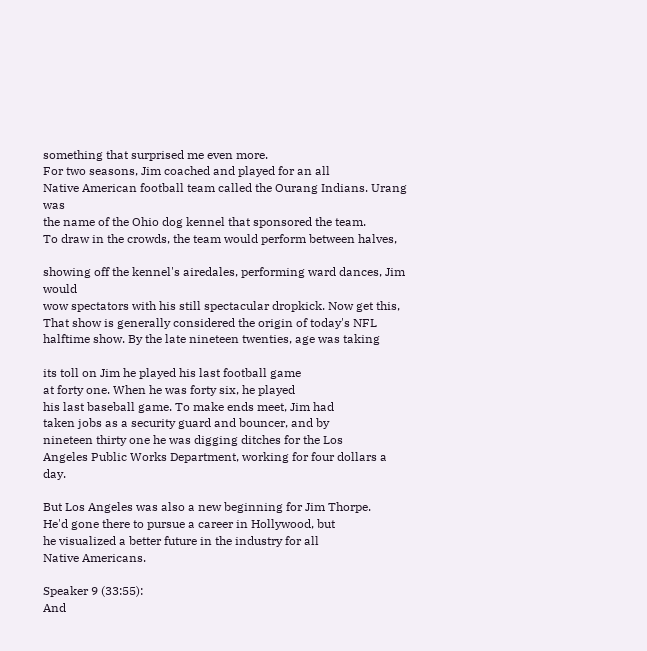something that surprised me even more.
For two seasons, Jim coached and played for an all
Native American football team called the Ourang Indians. Urang was
the name of the Ohio dog kennel that sponsored the team.
To draw in the crowds, the team would perform between halves,

showing off the kennel's airedales, performing ward dances, Jim would
wow spectators with his still spectacular dropkick. Now get this,
That show is generally considered the origin of today's NFL
halftime show. By the late nineteen twenties, age was taking

its toll on Jim he played his last football game
at forty one. When he was forty six, he played
his last baseball game. To make ends meet, Jim had
taken jobs as a security guard and bouncer, and by
nineteen thirty one he was digging ditches for the Los
Angeles Public Works Department, working for four dollars a day.

But Los Angeles was also a new beginning for Jim Thorpe.
He'd gone there to pursue a career in Hollywood, but
he visualized a better future in the industry for all
Native Americans.

Speaker 9 (33:55):
And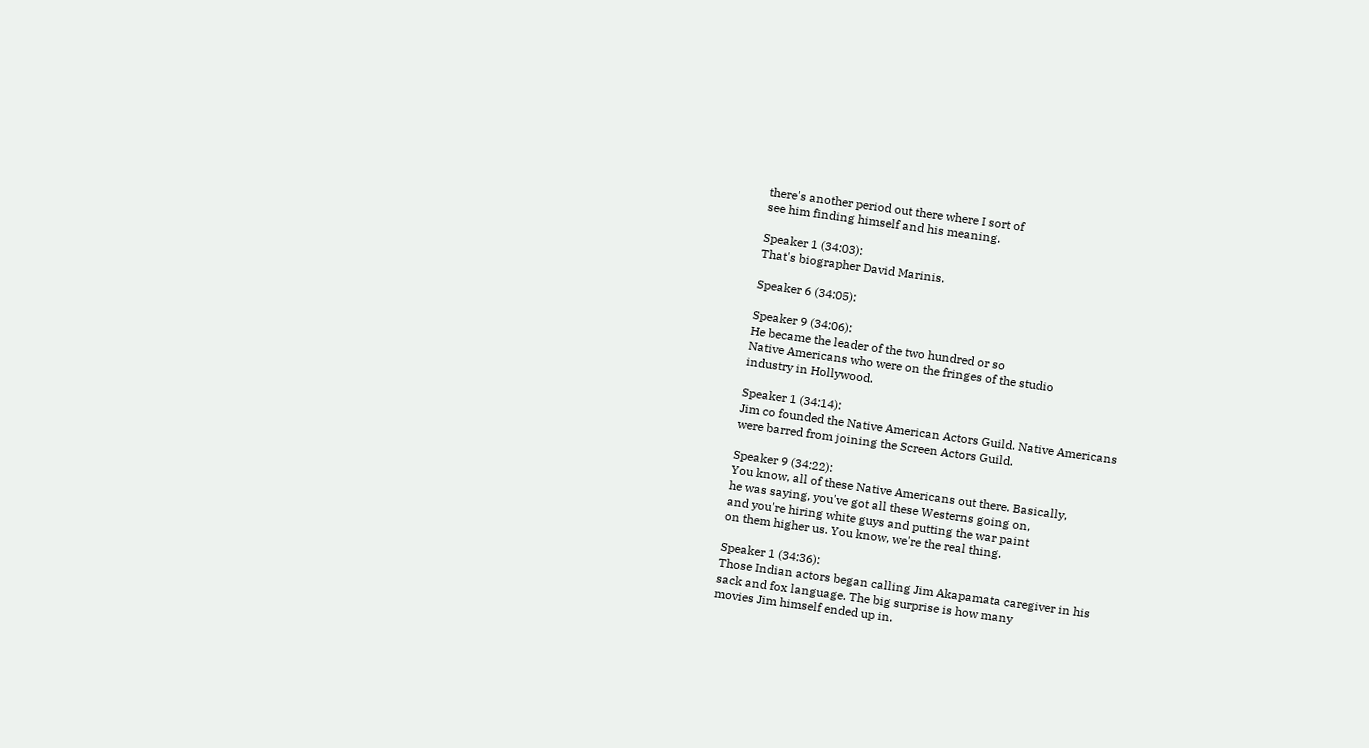there's another period out there where I sort of
see him finding himself and his meaning.

Speaker 1 (34:03):
That's biographer David Marinis.

Speaker 6 (34:05):

Speaker 9 (34:06):
He became the leader of the two hundred or so
Native Americans who were on the fringes of the studio
industry in Hollywood.

Speaker 1 (34:14):
Jim co founded the Native American Actors Guild. Native Americans
were barred from joining the Screen Actors Guild.

Speaker 9 (34:22):
You know, all of these Native Americans out there. Basically,
he was saying, you've got all these Westerns going on,
and you're hiring white guys and putting the war paint
on them higher us. You know, we're the real thing.

Speaker 1 (34:36):
Those Indian actors began calling Jim Akapamata caregiver in his
sack and fox language. The big surprise is how many
movies Jim himself ended up in.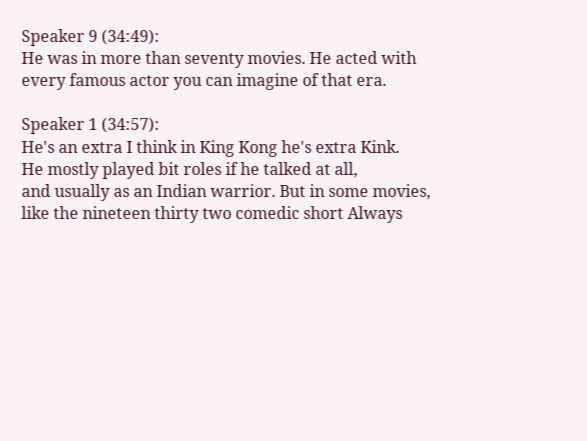Speaker 9 (34:49):
He was in more than seventy movies. He acted with
every famous actor you can imagine of that era.

Speaker 1 (34:57):
He's an extra I think in King Kong he's extra Kink.
He mostly played bit roles if he talked at all,
and usually as an Indian warrior. But in some movies,
like the nineteen thirty two comedic short Always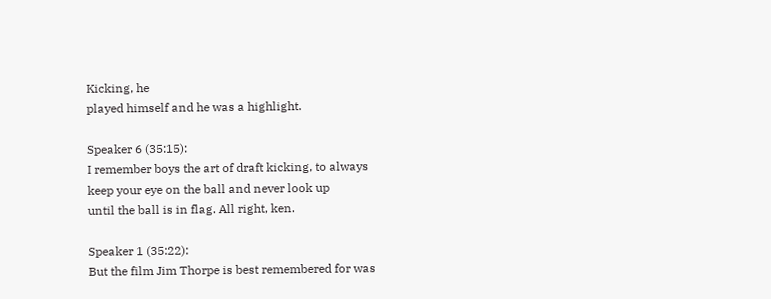Kicking, he
played himself and he was a highlight.

Speaker 6 (35:15):
I remember boys the art of draft kicking, to always
keep your eye on the ball and never look up
until the ball is in flag. All right, ken.

Speaker 1 (35:22):
But the film Jim Thorpe is best remembered for was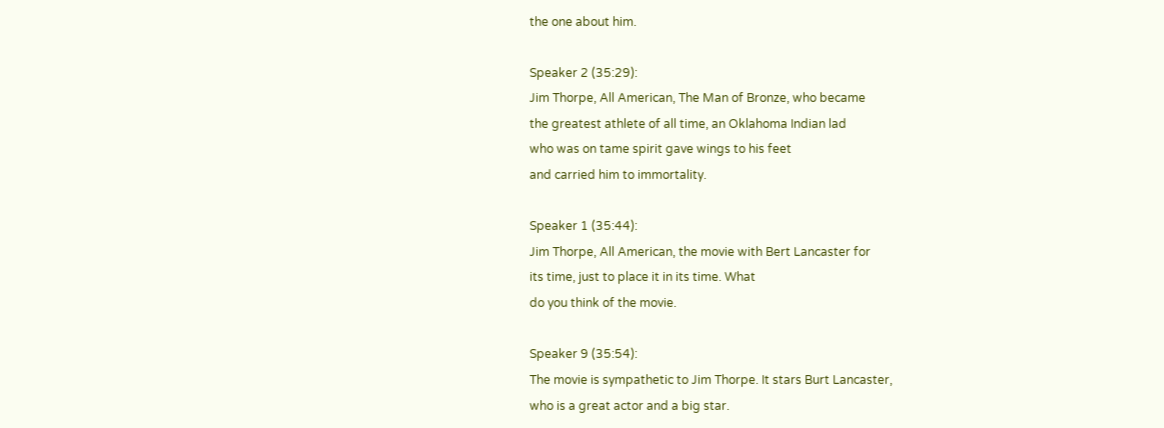the one about him.

Speaker 2 (35:29):
Jim Thorpe, All American, The Man of Bronze, who became
the greatest athlete of all time, an Oklahoma Indian lad
who was on tame spirit gave wings to his feet
and carried him to immortality.

Speaker 1 (35:44):
Jim Thorpe, All American, the movie with Bert Lancaster for
its time, just to place it in its time. What
do you think of the movie.

Speaker 9 (35:54):
The movie is sympathetic to Jim Thorpe. It stars Burt Lancaster,
who is a great actor and a big star.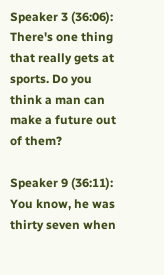Speaker 3 (36:06):
There's one thing that really gets at sports. Do you
think a man can make a future out of them?

Speaker 9 (36:11):
You know, he was thirty seven when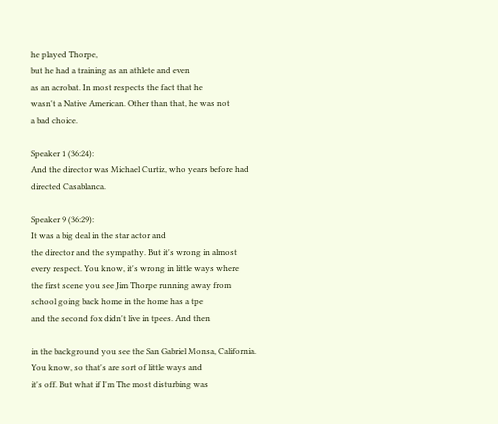he played Thorpe,
but he had a training as an athlete and even
as an acrobat. In most respects the fact that he
wasn't a Native American. Other than that, he was not
a bad choice.

Speaker 1 (36:24):
And the director was Michael Curtiz, who years before had
directed Casablanca.

Speaker 9 (36:29):
It was a big deal in the star actor and
the director and the sympathy. But it's wrong in almost
every respect. You know, it's wrong in little ways where
the first scene you see Jim Thorpe running away from
school going back home in the home has a tpe
and the second fox didn't live in tpees. And then

in the background you see the San Gabriel Monsa, California.
You know, so that's are sort of little ways and
it's off. But what if I'm The most disturbing was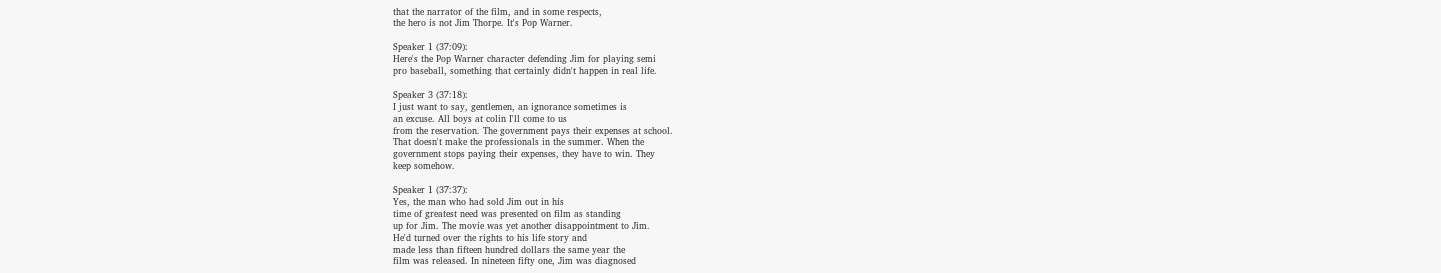that the narrator of the film, and in some respects,
the hero is not Jim Thorpe. It's Pop Warner.

Speaker 1 (37:09):
Here's the Pop Warner character defending Jim for playing semi
pro baseball, something that certainly didn't happen in real life.

Speaker 3 (37:18):
I just want to say, gentlemen, an ignorance sometimes is
an excuse. All boys at colin I'll come to us
from the reservation. The government pays their expenses at school.
That doesn't make the professionals in the summer. When the
government stops paying their expenses, they have to win. They
keep somehow.

Speaker 1 (37:37):
Yes, the man who had sold Jim out in his
time of greatest need was presented on film as standing
up for Jim. The movie was yet another disappointment to Jim.
He'd turned over the rights to his life story and
made less than fifteen hundred dollars the same year the
film was released. In nineteen fifty one, Jim was diagnosed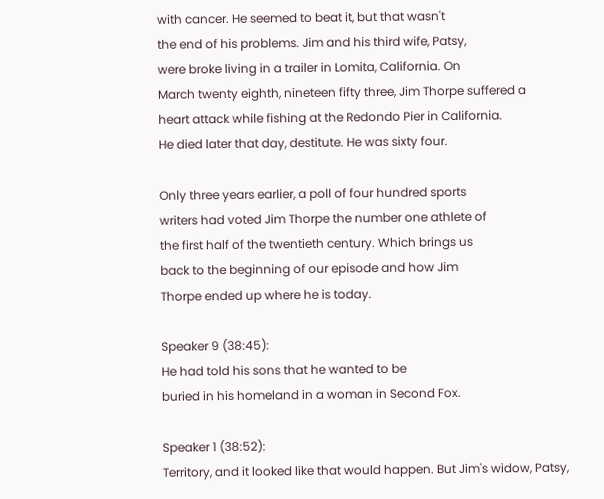with cancer. He seemed to beat it, but that wasn't
the end of his problems. Jim and his third wife, Patsy,
were broke living in a trailer in Lomita, California. On
March twenty eighth, nineteen fifty three, Jim Thorpe suffered a
heart attack while fishing at the Redondo Pier in California.
He died later that day, destitute. He was sixty four.

Only three years earlier, a poll of four hundred sports
writers had voted Jim Thorpe the number one athlete of
the first half of the twentieth century. Which brings us
back to the beginning of our episode and how Jim
Thorpe ended up where he is today.

Speaker 9 (38:45):
He had told his sons that he wanted to be
buried in his homeland in a woman in Second Fox.

Speaker 1 (38:52):
Territory, and it looked like that would happen. But Jim's widow, Patsy,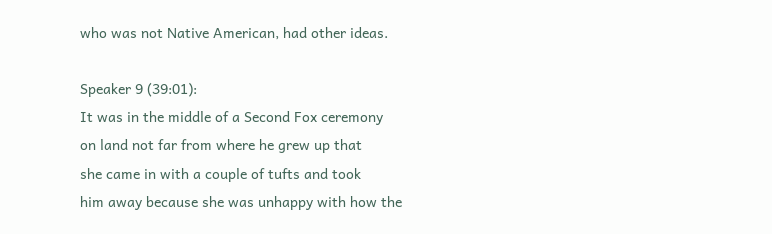who was not Native American, had other ideas.

Speaker 9 (39:01):
It was in the middle of a Second Fox ceremony
on land not far from where he grew up that
she came in with a couple of tufts and took
him away because she was unhappy with how the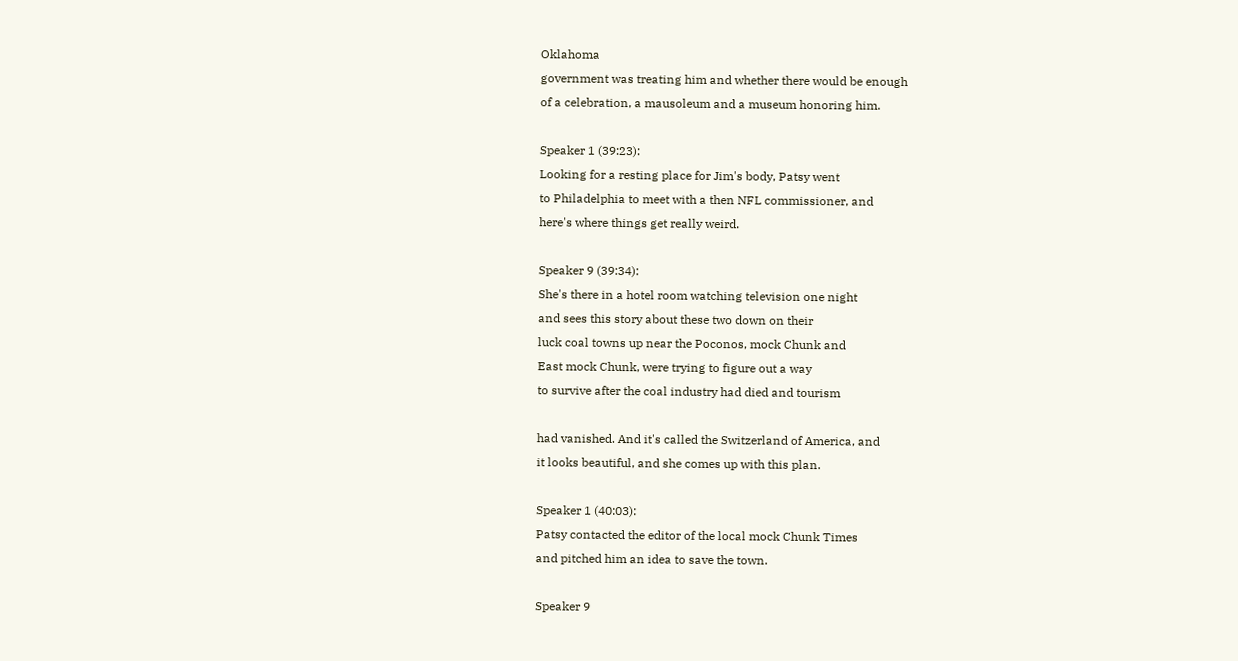Oklahoma
government was treating him and whether there would be enough
of a celebration, a mausoleum and a museum honoring him.

Speaker 1 (39:23):
Looking for a resting place for Jim's body, Patsy went
to Philadelphia to meet with a then NFL commissioner, and
here's where things get really weird.

Speaker 9 (39:34):
She's there in a hotel room watching television one night
and sees this story about these two down on their
luck coal towns up near the Poconos, mock Chunk and
East mock Chunk, were trying to figure out a way
to survive after the coal industry had died and tourism

had vanished. And it's called the Switzerland of America, and
it looks beautiful, and she comes up with this plan.

Speaker 1 (40:03):
Patsy contacted the editor of the local mock Chunk Times
and pitched him an idea to save the town.

Speaker 9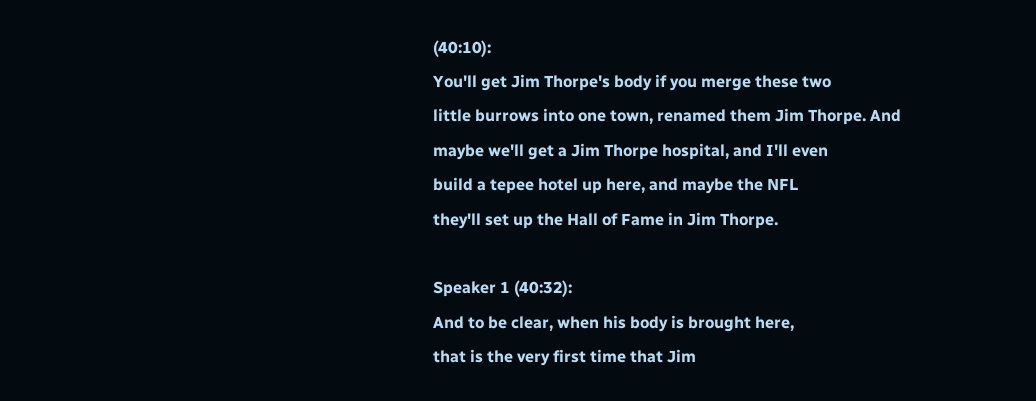(40:10):
You'll get Jim Thorpe's body if you merge these two
little burrows into one town, renamed them Jim Thorpe. And
maybe we'll get a Jim Thorpe hospital, and I'll even
build a tepee hotel up here, and maybe the NFL
they'll set up the Hall of Fame in Jim Thorpe.

Speaker 1 (40:32):
And to be clear, when his body is brought here,
that is the very first time that Jim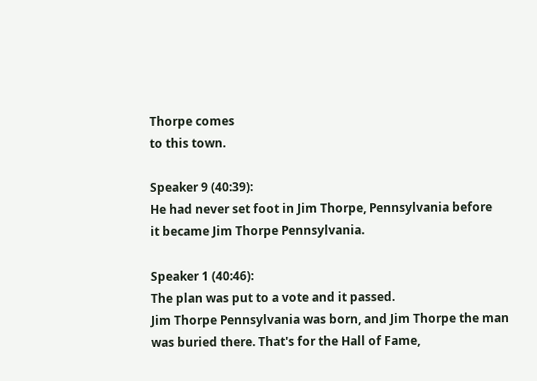Thorpe comes
to this town.

Speaker 9 (40:39):
He had never set foot in Jim Thorpe, Pennsylvania before
it became Jim Thorpe Pennsylvania.

Speaker 1 (40:46):
The plan was put to a vote and it passed.
Jim Thorpe Pennsylvania was born, and Jim Thorpe the man
was buried there. That's for the Hall of Fame,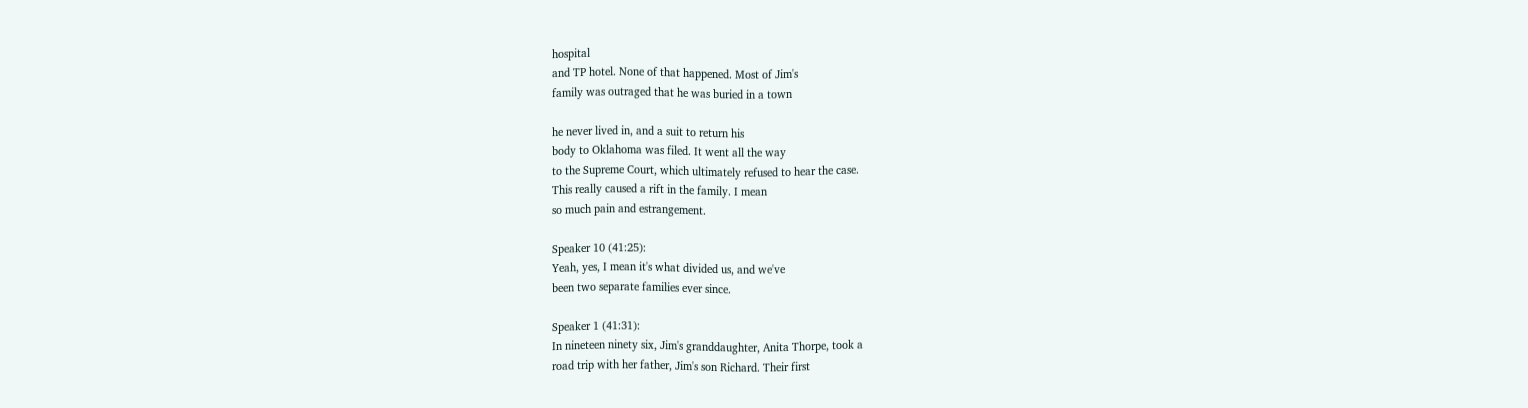hospital
and TP hotel. None of that happened. Most of Jim's
family was outraged that he was buried in a town

he never lived in, and a suit to return his
body to Oklahoma was filed. It went all the way
to the Supreme Court, which ultimately refused to hear the case.
This really caused a rift in the family. I mean
so much pain and estrangement.

Speaker 10 (41:25):
Yeah, yes, I mean it's what divided us, and we've
been two separate families ever since.

Speaker 1 (41:31):
In nineteen ninety six, Jim's granddaughter, Anita Thorpe, took a
road trip with her father, Jim's son Richard. Their first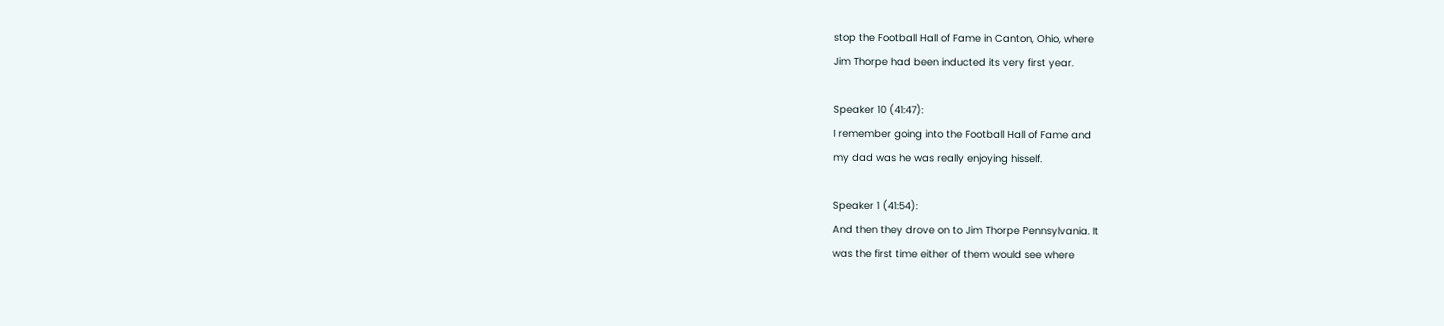stop the Football Hall of Fame in Canton, Ohio, where
Jim Thorpe had been inducted its very first year.

Speaker 10 (41:47):
I remember going into the Football Hall of Fame and
my dad was he was really enjoying hisself.

Speaker 1 (41:54):
And then they drove on to Jim Thorpe Pennsylvania. It
was the first time either of them would see where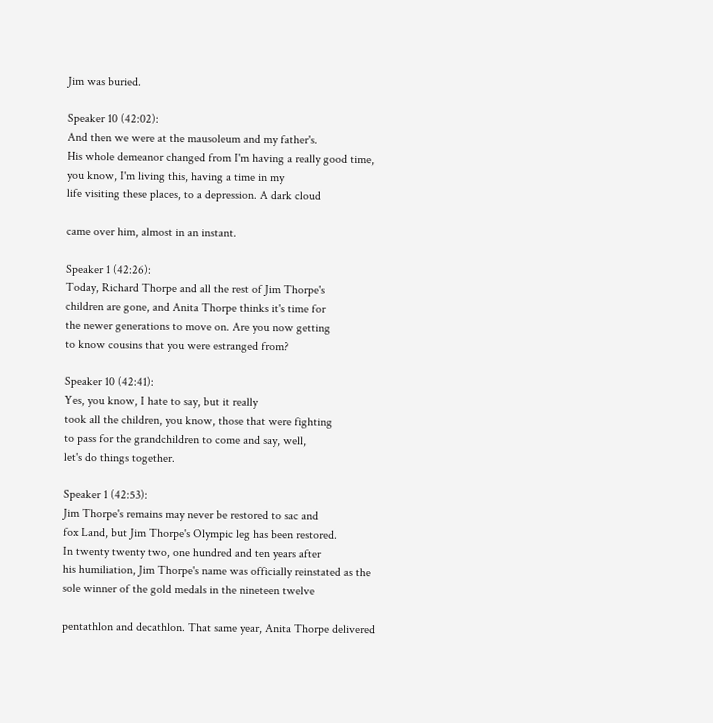Jim was buried.

Speaker 10 (42:02):
And then we were at the mausoleum and my father's.
His whole demeanor changed from I'm having a really good time,
you know, I'm living this, having a time in my
life visiting these places, to a depression. A dark cloud

came over him, almost in an instant.

Speaker 1 (42:26):
Today, Richard Thorpe and all the rest of Jim Thorpe's
children are gone, and Anita Thorpe thinks it's time for
the newer generations to move on. Are you now getting
to know cousins that you were estranged from?

Speaker 10 (42:41):
Yes, you know, I hate to say, but it really
took all the children, you know, those that were fighting
to pass for the grandchildren to come and say, well,
let's do things together.

Speaker 1 (42:53):
Jim Thorpe's remains may never be restored to sac and
fox Land, but Jim Thorpe's Olympic leg has been restored.
In twenty twenty two, one hundred and ten years after
his humiliation, Jim Thorpe's name was officially reinstated as the
sole winner of the gold medals in the nineteen twelve

pentathlon and decathlon. That same year, Anita Thorpe delivered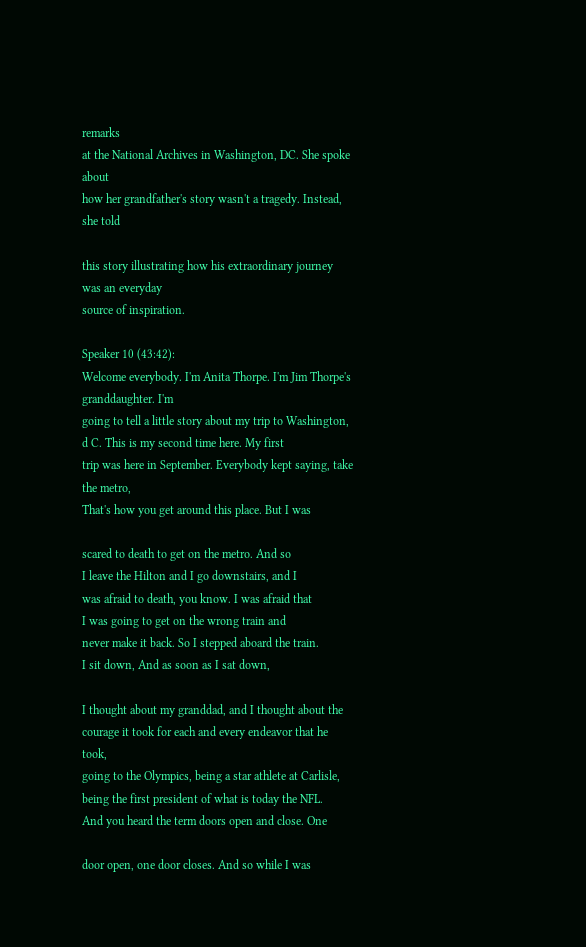remarks
at the National Archives in Washington, DC. She spoke about
how her grandfather's story wasn't a tragedy. Instead, she told

this story illustrating how his extraordinary journey was an everyday
source of inspiration.

Speaker 10 (43:42):
Welcome everybody. I'm Anita Thorpe. I'm Jim Thorpe's granddaughter. I'm
going to tell a little story about my trip to Washington,
d C. This is my second time here. My first
trip was here in September. Everybody kept saying, take the metro,
That's how you get around this place. But I was

scared to death to get on the metro. And so
I leave the Hilton and I go downstairs, and I
was afraid to death, you know. I was afraid that
I was going to get on the wrong train and
never make it back. So I stepped aboard the train.
I sit down, And as soon as I sat down,

I thought about my granddad, and I thought about the
courage it took for each and every endeavor that he took,
going to the Olympics, being a star athlete at Carlisle,
being the first president of what is today the NFL.
And you heard the term doors open and close. One

door open, one door closes. And so while I was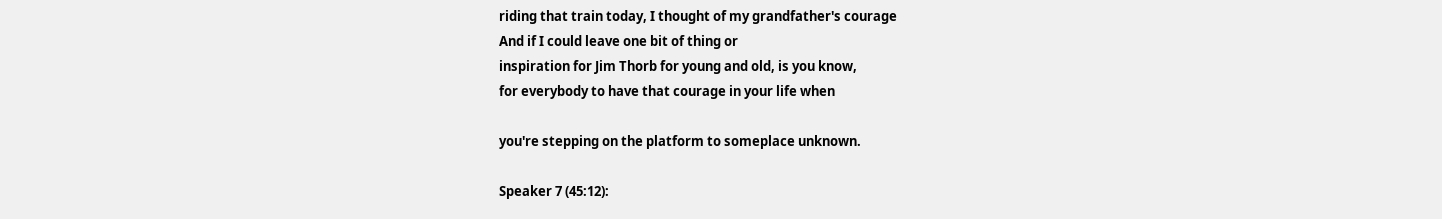riding that train today, I thought of my grandfather's courage
And if I could leave one bit of thing or
inspiration for Jim Thorb for young and old, is you know,
for everybody to have that courage in your life when

you're stepping on the platform to someplace unknown.

Speaker 7 (45:12):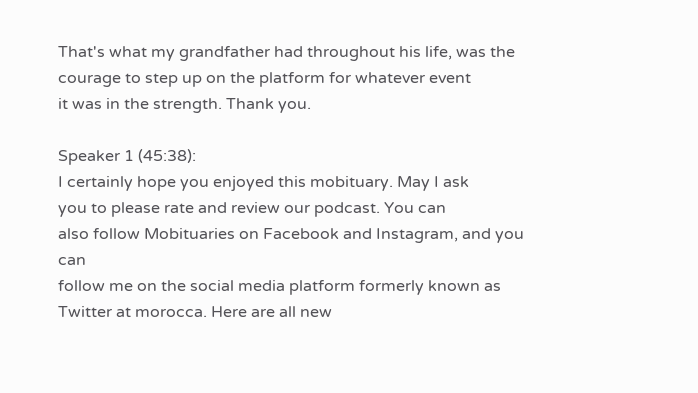That's what my grandfather had throughout his life, was the
courage to step up on the platform for whatever event
it was in the strength. Thank you.

Speaker 1 (45:38):
I certainly hope you enjoyed this mobituary. May I ask
you to please rate and review our podcast. You can
also follow Mobituaries on Facebook and Instagram, and you can
follow me on the social media platform formerly known as
Twitter at morocca. Here are all new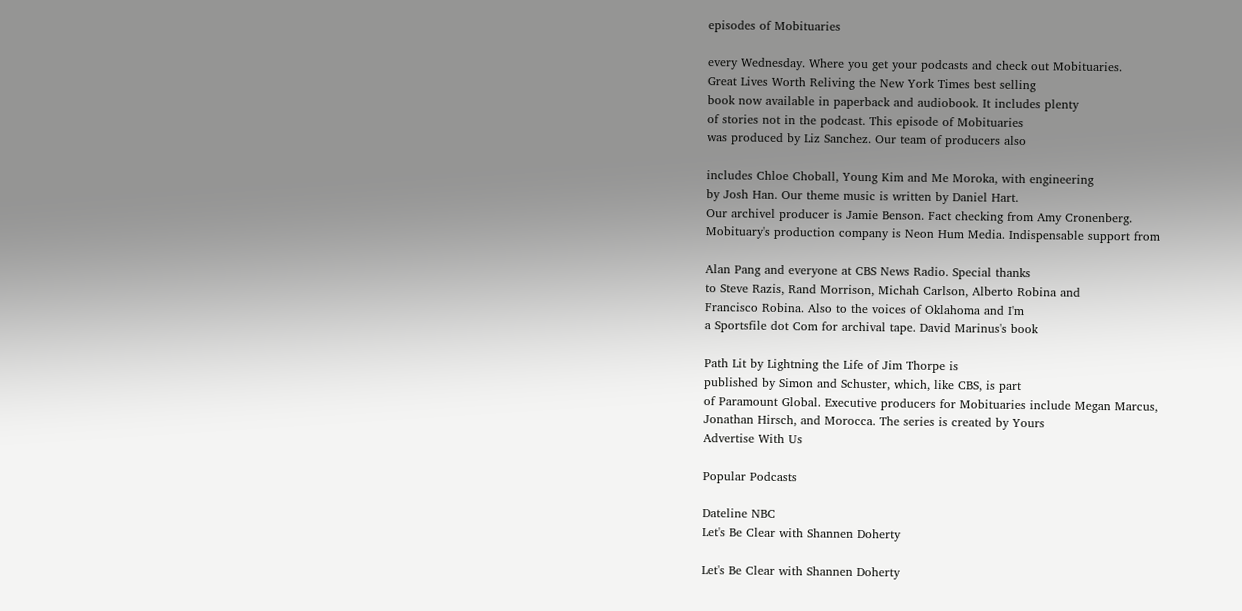episodes of Mobituaries

every Wednesday. Where you get your podcasts and check out Mobituaries.
Great Lives Worth Reliving the New York Times best selling
book now available in paperback and audiobook. It includes plenty
of stories not in the podcast. This episode of Mobituaries
was produced by Liz Sanchez. Our team of producers also

includes Chloe Choball, Young Kim and Me Moroka, with engineering
by Josh Han. Our theme music is written by Daniel Hart.
Our archivel producer is Jamie Benson. Fact checking from Amy Cronenberg.
Mobituary's production company is Neon Hum Media. Indispensable support from

Alan Pang and everyone at CBS News Radio. Special thanks
to Steve Razis, Rand Morrison, Michah Carlson, Alberto Robina and
Francisco Robina. Also to the voices of Oklahoma and I'm
a Sportsfile dot Com for archival tape. David Marinus's book

Path Lit by Lightning the Life of Jim Thorpe is
published by Simon and Schuster, which, like CBS, is part
of Paramount Global. Executive producers for Mobituaries include Megan Marcus,
Jonathan Hirsch, and Morocca. The series is created by Yours
Advertise With Us

Popular Podcasts

Dateline NBC
Let's Be Clear with Shannen Doherty

Let's Be Clear with Shannen Doherty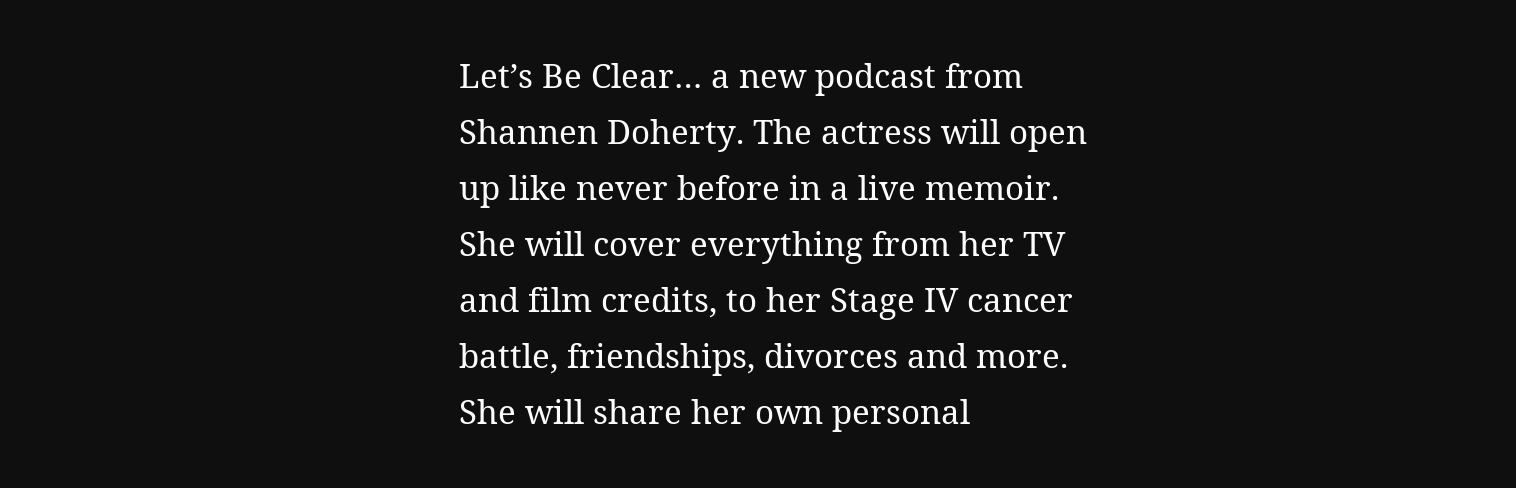Let’s Be Clear… a new podcast from Shannen Doherty. The actress will open up like never before in a live memoir. She will cover everything from her TV and film credits, to her Stage IV cancer battle, friendships, divorces and more. She will share her own personal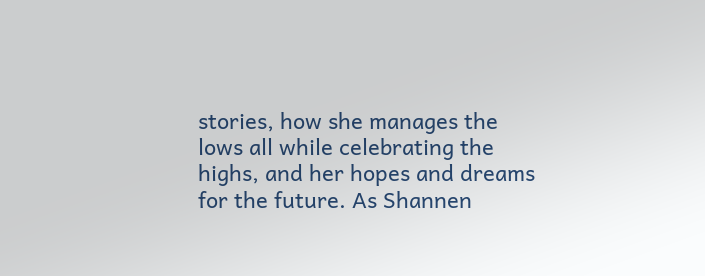stories, how she manages the lows all while celebrating the highs, and her hopes and dreams for the future. As Shannen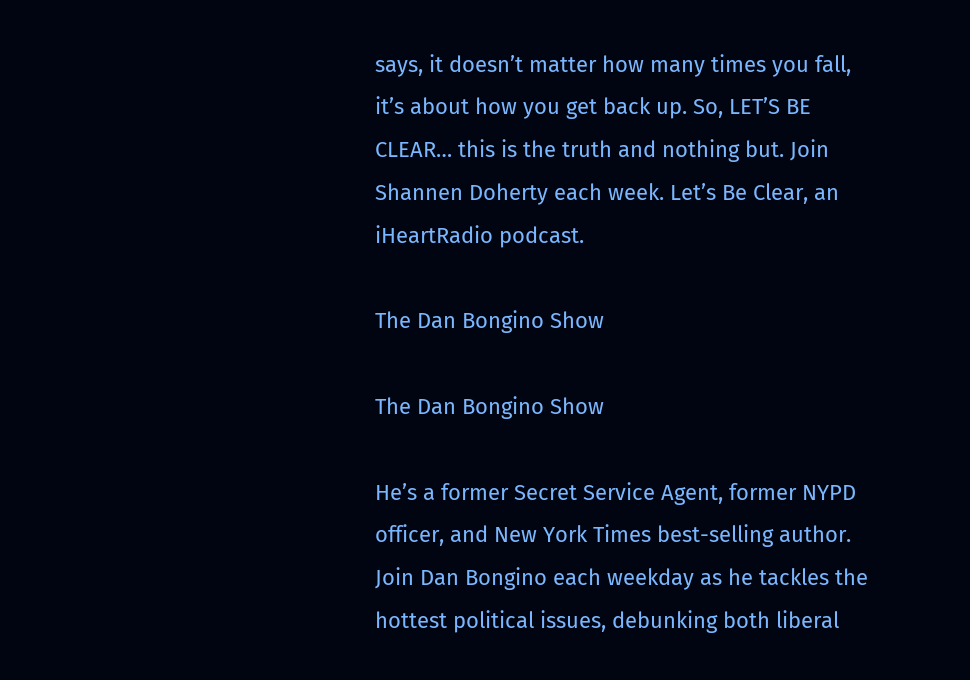says, it doesn’t matter how many times you fall, it’s about how you get back up. So, LET’S BE CLEAR… this is the truth and nothing but. Join Shannen Doherty each week. Let’s Be Clear, an iHeartRadio podcast.

The Dan Bongino Show

The Dan Bongino Show

He’s a former Secret Service Agent, former NYPD officer, and New York Times best-selling author. Join Dan Bongino each weekday as he tackles the hottest political issues, debunking both liberal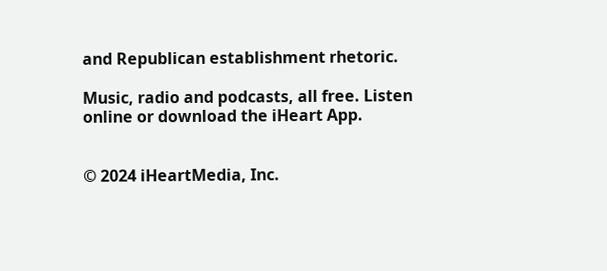and Republican establishment rhetoric.

Music, radio and podcasts, all free. Listen online or download the iHeart App.


© 2024 iHeartMedia, Inc.